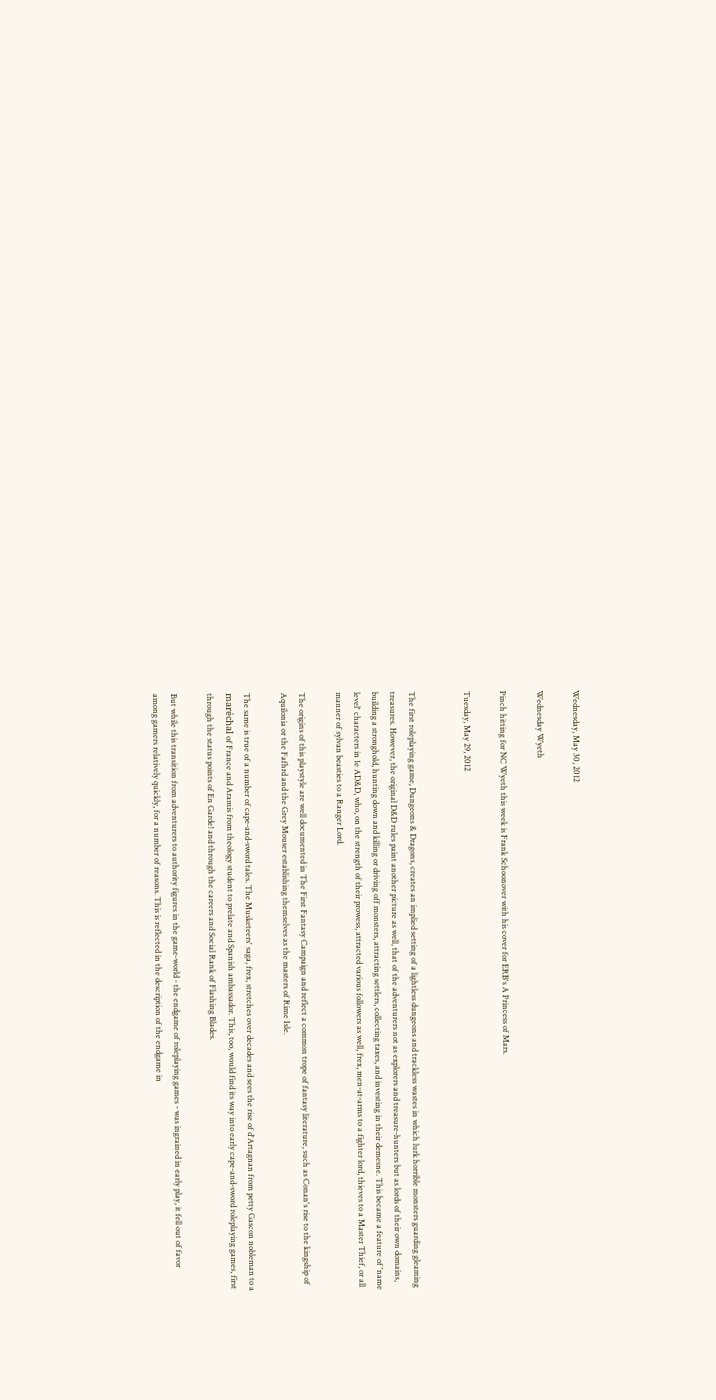Wednesday, May 30, 2012

Wednesday Wyeth

Pinch hitting for NC Wyeth this week is Frank Schoonover with his cover for ERB's A Princess of Mars.

Tuesday, May 29, 2012


The first roleplaying game, Dungeons & Dragons, creates an implied setting of a lightless dungeons and trackless wastes in which lurk horrible monsters guarding gleaming treasures. However, the original D&D rules paint another picture as well, that of the adventurers not as explorers and treasure-hunters but as lords of their own domains, building a stronghold, hunting down and killing or driving off monsters, attracting settlers, collecting taxes, and investing in their demesne. This became a feature of 'name level' characters in 1e AD&D, who, on the strength of their prowess, attracted various followers as well, frex, men-at-arms to a fighter lord, thieves to a Master Thief, or all manner of sylvan beasties to a Ranger Lord.

The origins of this playstyle are well documented in The First Fantasy Campaign and reflect a common trope of fantasy literature, such as Conan's rise to the kingship of Aquilonia or the Fafhrd and the Grey Mouser establishing themselves as the masters of Rime Isle.

The same is true of a number of cape-and-sword tales. The Musketeers' saga, frex, stretches over decades and sees the rise of d'Artagnan from petty Gascon nobleman to a maréchal of France and Aramis from theology student to prelate and Spanish ambassador. This, too, would find its way into early cape-and-sword roleplaying games, first through the status points of En Garde! and through the careers and Social Rank of Flashing Blades.

But while this transition from adventurers to authority figures in the game-world - the endgame of roleplaying games - was ingrained in early play, it fell out of favor among gamers relatively quickly, for a number of reasons. This is reflected in the description of the endgame in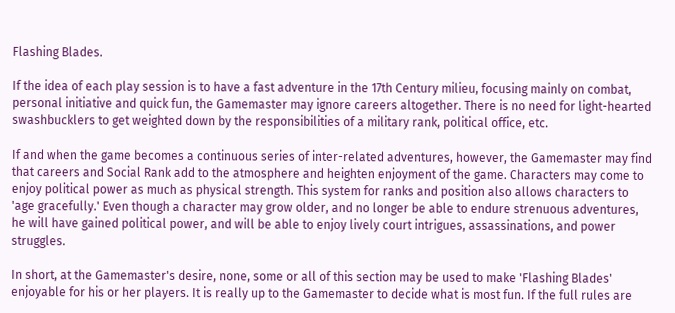Flashing Blades.

If the idea of each play session is to have a fast adventure in the 17th Century milieu, focusing mainly on combat, personal initiative and quick fun, the Gamemaster may ignore careers altogether. There is no need for light-hearted swashbucklers to get weighted down by the responsibilities of a military rank, political office, etc.

If and when the game becomes a continuous series of inter-related adventures, however, the Gamemaster may find that careers and Social Rank add to the atmosphere and heighten enjoyment of the game. Characters may come to enjoy political power as much as physical strength. This system for ranks and position also allows characters to 'age gracefully.' Even though a character may grow older, and no longer be able to endure strenuous adventures, he will have gained political power, and will be able to enjoy lively court intrigues, assassinations, and power struggles.

In short, at the Gamemaster's desire, none, some or all of this section may be used to make 'Flashing Blades' enjoyable for his or her players. It is really up to the Gamemaster to decide what is most fun. If the full rules are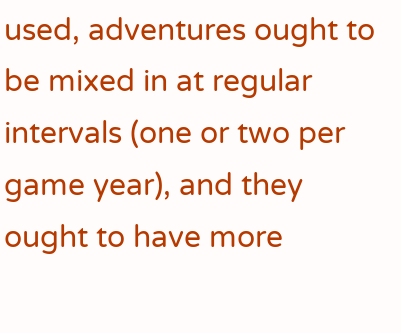used, adventures ought to be mixed in at regular intervals (one or two per game year), and they ought to have more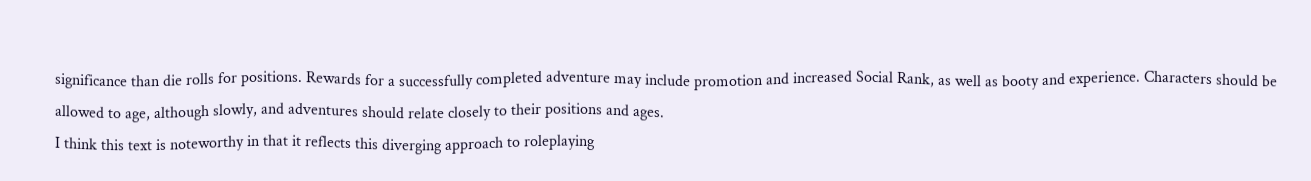significance than die rolls for positions. Rewards for a successfully completed adventure may include promotion and increased Social Rank, as well as booty and experience. Characters should be allowed to age, although slowly, and adventures should relate closely to their positions and ages.
I think this text is noteworthy in that it reflects this diverging approach to roleplaying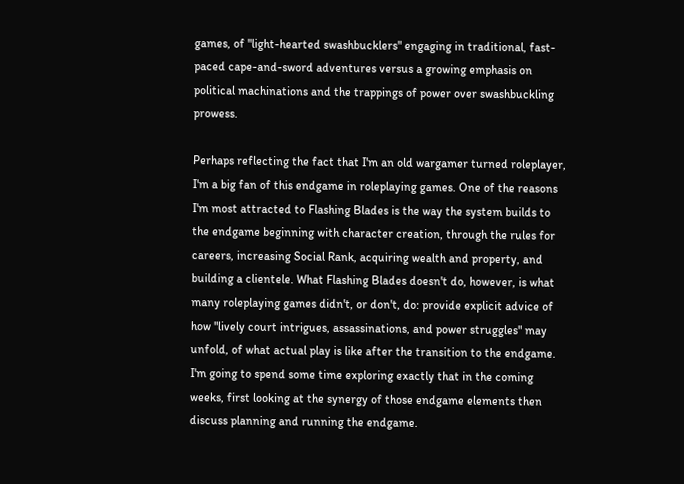games, of "light-hearted swashbucklers" engaging in traditional, fast-paced cape-and-sword adventures versus a growing emphasis on political machinations and the trappings of power over swashbuckling prowess.

Perhaps reflecting the fact that I'm an old wargamer turned roleplayer, I'm a big fan of this endgame in roleplaying games. One of the reasons I'm most attracted to Flashing Blades is the way the system builds to the endgame beginning with character creation, through the rules for careers, increasing Social Rank, acquiring wealth and property, and building a clientele. What Flashing Blades doesn't do, however, is what many roleplaying games didn't, or don't, do: provide explicit advice of how "lively court intrigues, assassinations, and power struggles" may unfold, of what actual play is like after the transition to the endgame. I'm going to spend some time exploring exactly that in the coming weeks, first looking at the synergy of those endgame elements then discuss planning and running the endgame.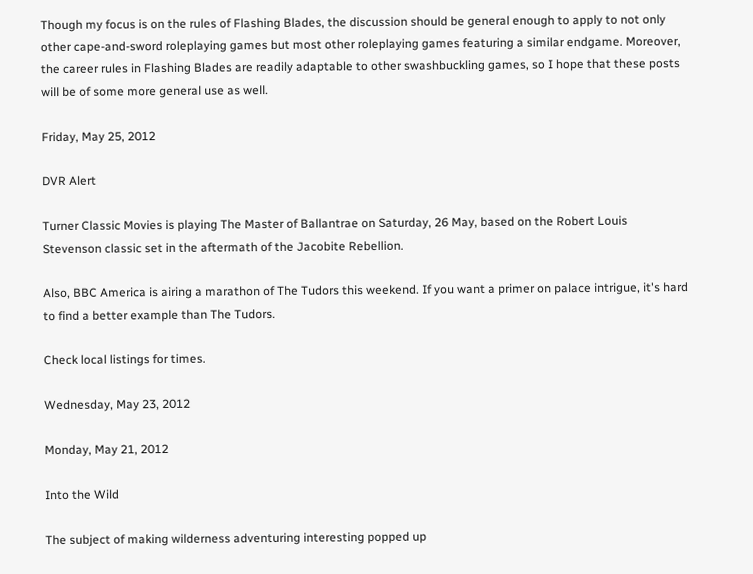Though my focus is on the rules of Flashing Blades, the discussion should be general enough to apply to not only other cape-and-sword roleplaying games but most other roleplaying games featuring a similar endgame. Moreover, the career rules in Flashing Blades are readily adaptable to other swashbuckling games, so I hope that these posts will be of some more general use as well.

Friday, May 25, 2012

DVR Alert

Turner Classic Movies is playing The Master of Ballantrae on Saturday, 26 May, based on the Robert Louis Stevenson classic set in the aftermath of the Jacobite Rebellion.

Also, BBC America is airing a marathon of The Tudors this weekend. If you want a primer on palace intrigue, it's hard to find a better example than The Tudors.

Check local listings for times.

Wednesday, May 23, 2012

Monday, May 21, 2012

Into the Wild

The subject of making wilderness adventuring interesting popped up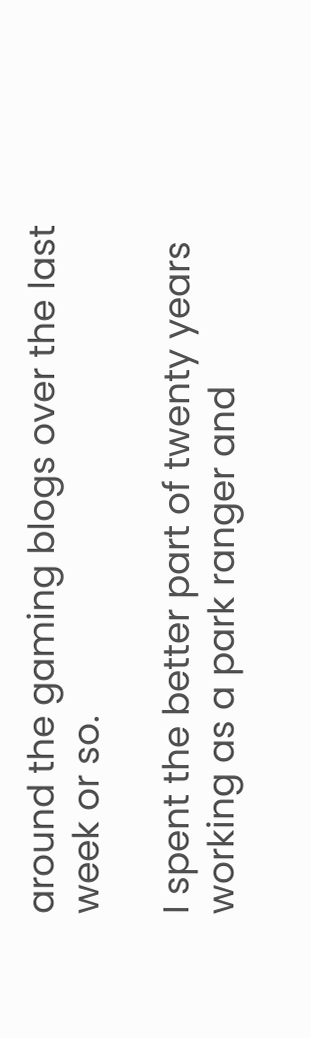around the gaming blogs over the last week or so.

I spent the better part of twenty years working as a park ranger and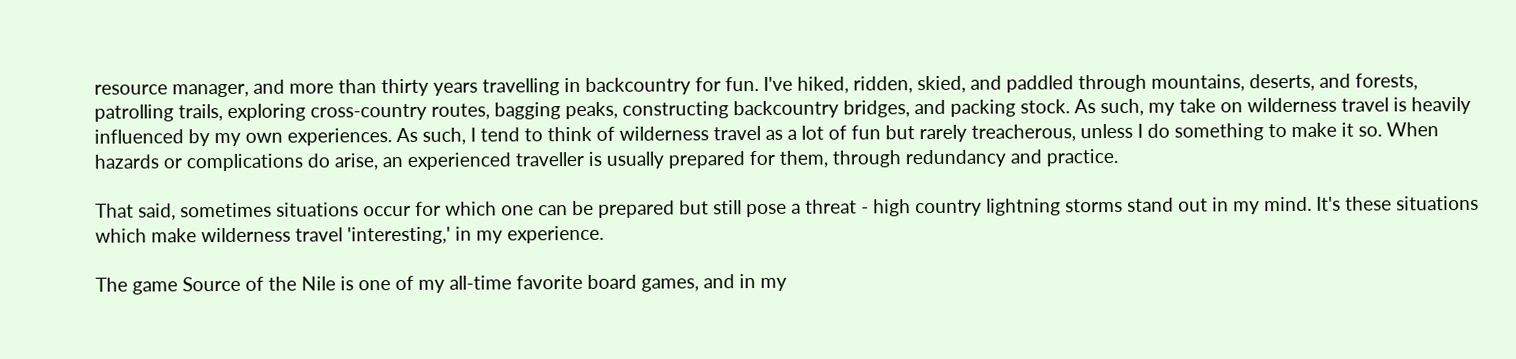resource manager, and more than thirty years travelling in backcountry for fun. I've hiked, ridden, skied, and paddled through mountains, deserts, and forests, patrolling trails, exploring cross-country routes, bagging peaks, constructing backcountry bridges, and packing stock. As such, my take on wilderness travel is heavily influenced by my own experiences. As such, I tend to think of wilderness travel as a lot of fun but rarely treacherous, unless I do something to make it so. When hazards or complications do arise, an experienced traveller is usually prepared for them, through redundancy and practice.

That said, sometimes situations occur for which one can be prepared but still pose a threat - high country lightning storms stand out in my mind. It's these situations which make wilderness travel 'interesting,' in my experience.

The game Source of the Nile is one of my all-time favorite board games, and in my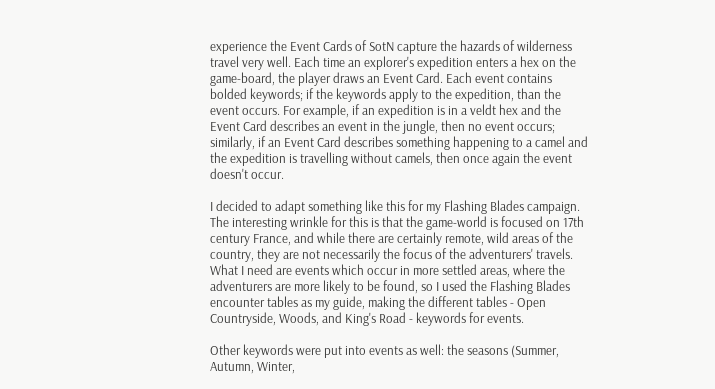experience the Event Cards of SotN capture the hazards of wilderness travel very well. Each time an explorer's expedition enters a hex on the game-board, the player draws an Event Card. Each event contains bolded keywords; if the keywords apply to the expedition, than the event occurs. For example, if an expedition is in a veldt hex and the Event Card describes an event in the jungle, then no event occurs; similarly, if an Event Card describes something happening to a camel and the expedition is travelling without camels, then once again the event doesn't occur.

I decided to adapt something like this for my Flashing Blades campaign. The interesting wrinkle for this is that the game-world is focused on 17th century France, and while there are certainly remote, wild areas of the country, they are not necessarily the focus of the adventurers' travels. What I need are events which occur in more settled areas, where the adventurers are more likely to be found, so I used the Flashing Blades encounter tables as my guide, making the different tables - Open Countryside, Woods, and King's Road - keywords for events.

Other keywords were put into events as well: the seasons (Summer, Autumn, Winter,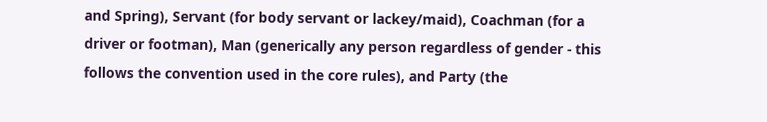and Spring), Servant (for body servant or lackey/maid), Coachman (for a driver or footman), Man (generically any person regardless of gender - this follows the convention used in the core rules), and Party (the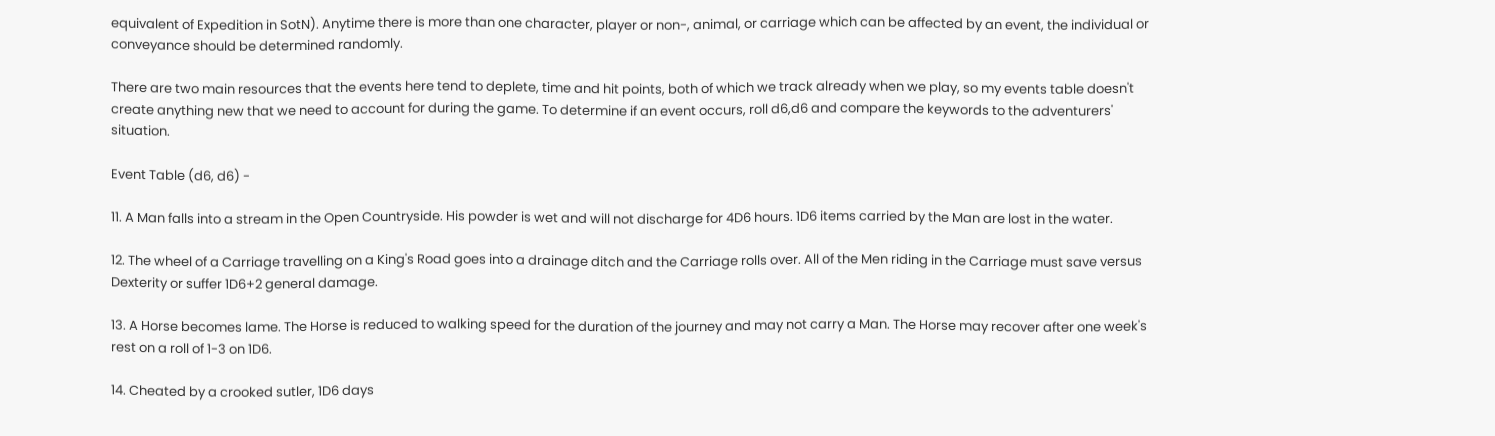equivalent of Expedition in SotN). Anytime there is more than one character, player or non-, animal, or carriage which can be affected by an event, the individual or conveyance should be determined randomly.

There are two main resources that the events here tend to deplete, time and hit points, both of which we track already when we play, so my events table doesn't create anything new that we need to account for during the game. To determine if an event occurs, roll d6,d6 and compare the keywords to the adventurers' situation.

Event Table (d6, d6) -

11. A Man falls into a stream in the Open Countryside. His powder is wet and will not discharge for 4D6 hours. 1D6 items carried by the Man are lost in the water.

12. The wheel of a Carriage travelling on a King's Road goes into a drainage ditch and the Carriage rolls over. All of the Men riding in the Carriage must save versus Dexterity or suffer 1D6+2 general damage.

13. A Horse becomes lame. The Horse is reduced to walking speed for the duration of the journey and may not carry a Man. The Horse may recover after one week's rest on a roll of 1-3 on 1D6.

14. Cheated by a crooked sutler, 1D6 days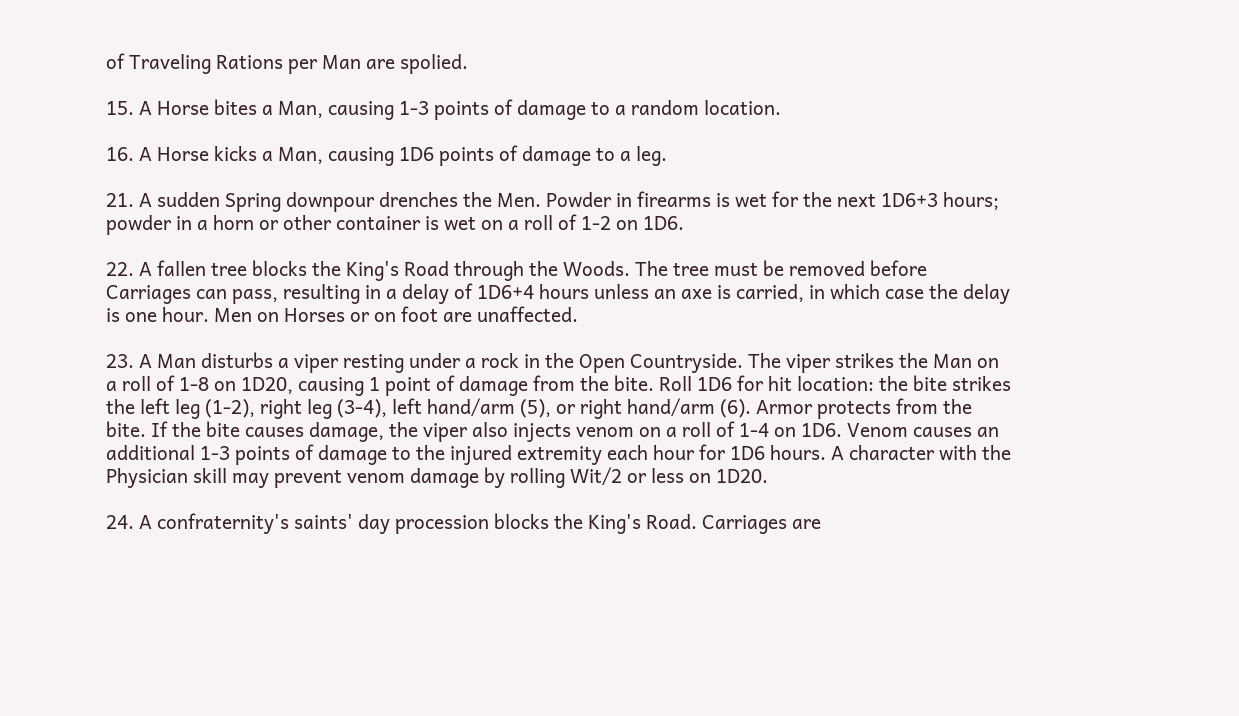of Traveling Rations per Man are spolied.

15. A Horse bites a Man, causing 1-3 points of damage to a random location.

16. A Horse kicks a Man, causing 1D6 points of damage to a leg.

21. A sudden Spring downpour drenches the Men. Powder in firearms is wet for the next 1D6+3 hours; powder in a horn or other container is wet on a roll of 1-2 on 1D6.

22. A fallen tree blocks the King's Road through the Woods. The tree must be removed before Carriages can pass, resulting in a delay of 1D6+4 hours unless an axe is carried, in which case the delay is one hour. Men on Horses or on foot are unaffected.

23. A Man disturbs a viper resting under a rock in the Open Countryside. The viper strikes the Man on a roll of 1-8 on 1D20, causing 1 point of damage from the bite. Roll 1D6 for hit location: the bite strikes the left leg (1-2), right leg (3-4), left hand/arm (5), or right hand/arm (6). Armor protects from the bite. If the bite causes damage, the viper also injects venom on a roll of 1-4 on 1D6. Venom causes an additional 1-3 points of damage to the injured extremity each hour for 1D6 hours. A character with the Physician skill may prevent venom damage by rolling Wit/2 or less on 1D20.

24. A confraternity's saints' day procession blocks the King's Road. Carriages are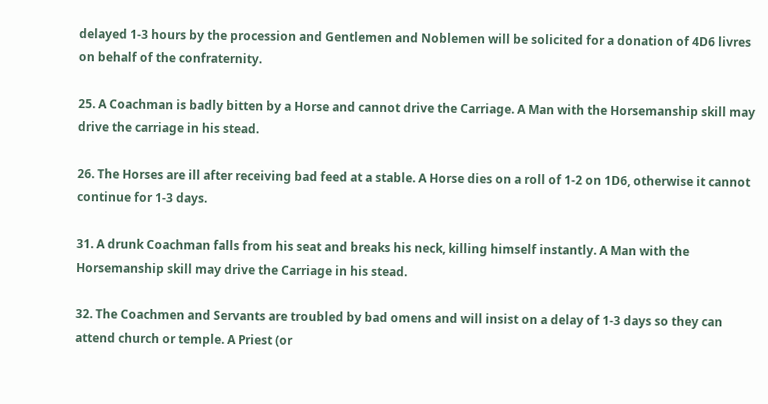delayed 1-3 hours by the procession and Gentlemen and Noblemen will be solicited for a donation of 4D6 livres on behalf of the confraternity.

25. A Coachman is badly bitten by a Horse and cannot drive the Carriage. A Man with the Horsemanship skill may drive the carriage in his stead.

26. The Horses are ill after receiving bad feed at a stable. A Horse dies on a roll of 1-2 on 1D6, otherwise it cannot continue for 1-3 days.

31. A drunk Coachman falls from his seat and breaks his neck, killing himself instantly. A Man with the Horsemanship skill may drive the Carriage in his stead.

32. The Coachmen and Servants are troubled by bad omens and will insist on a delay of 1-3 days so they can attend church or temple. A Priest (or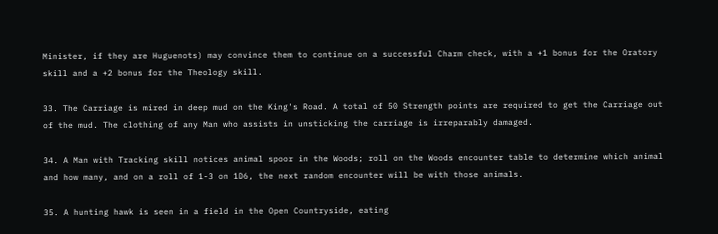Minister, if they are Huguenots) may convince them to continue on a successful Charm check, with a +1 bonus for the Oratory skill and a +2 bonus for the Theology skill.

33. The Carriage is mired in deep mud on the King's Road. A total of 50 Strength points are required to get the Carriage out of the mud. The clothing of any Man who assists in unsticking the carriage is irreparably damaged.

34. A Man with Tracking skill notices animal spoor in the Woods; roll on the Woods encounter table to determine which animal and how many, and on a roll of 1-3 on 1D6, the next random encounter will be with those animals.

35. A hunting hawk is seen in a field in the Open Countryside, eating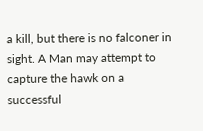a kill, but there is no falconer in sight. A Man may attempt to capture the hawk on a successful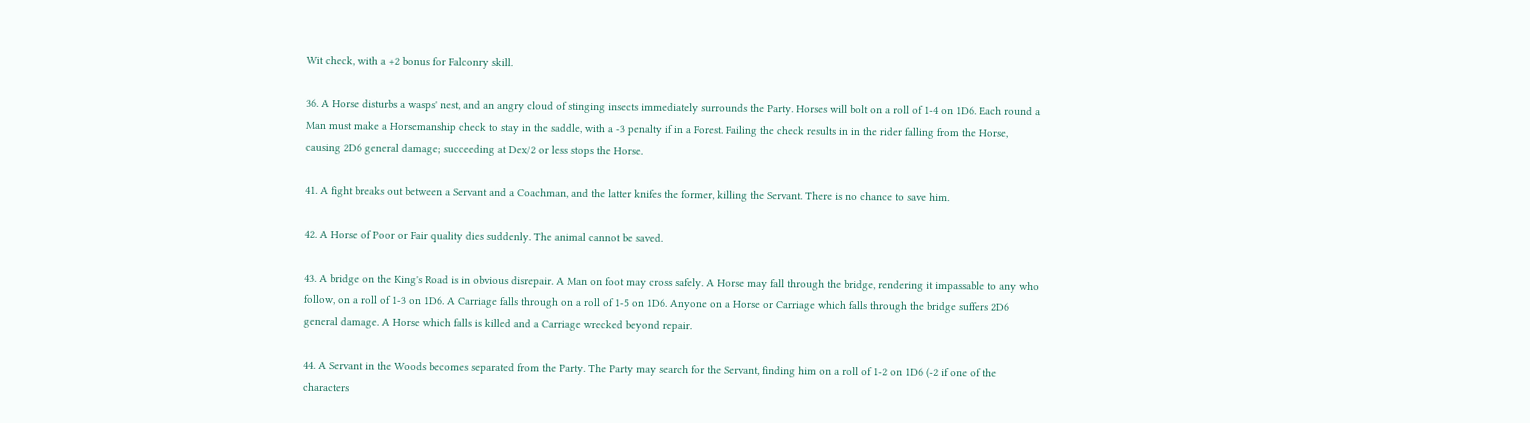Wit check, with a +2 bonus for Falconry skill.

36. A Horse disturbs a wasps' nest, and an angry cloud of stinging insects immediately surrounds the Party. Horses will bolt on a roll of 1-4 on 1D6. Each round a Man must make a Horsemanship check to stay in the saddle, with a -3 penalty if in a Forest. Failing the check results in in the rider falling from the Horse, causing 2D6 general damage; succeeding at Dex/2 or less stops the Horse.

41. A fight breaks out between a Servant and a Coachman, and the latter knifes the former, killing the Servant. There is no chance to save him.

42. A Horse of Poor or Fair quality dies suddenly. The animal cannot be saved.

43. A bridge on the King's Road is in obvious disrepair. A Man on foot may cross safely. A Horse may fall through the bridge, rendering it impassable to any who follow, on a roll of 1-3 on 1D6. A Carriage falls through on a roll of 1-5 on 1D6. Anyone on a Horse or Carriage which falls through the bridge suffers 2D6 general damage. A Horse which falls is killed and a Carriage wrecked beyond repair.

44. A Servant in the Woods becomes separated from the Party. The Party may search for the Servant, finding him on a roll of 1-2 on 1D6 (-2 if one of the characters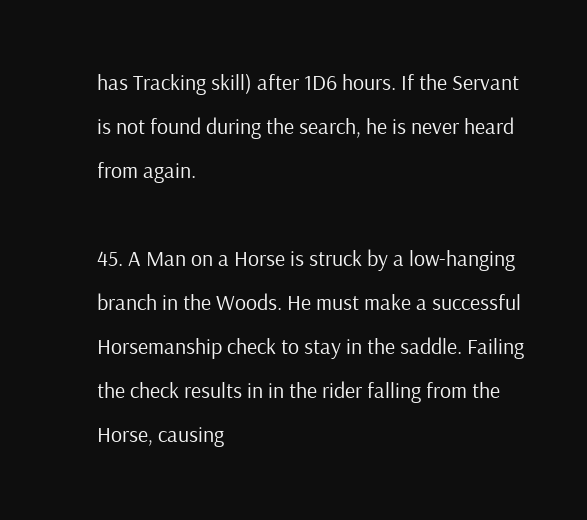has Tracking skill) after 1D6 hours. If the Servant is not found during the search, he is never heard from again.

45. A Man on a Horse is struck by a low-hanging branch in the Woods. He must make a successful Horsemanship check to stay in the saddle. Failing the check results in in the rider falling from the Horse, causing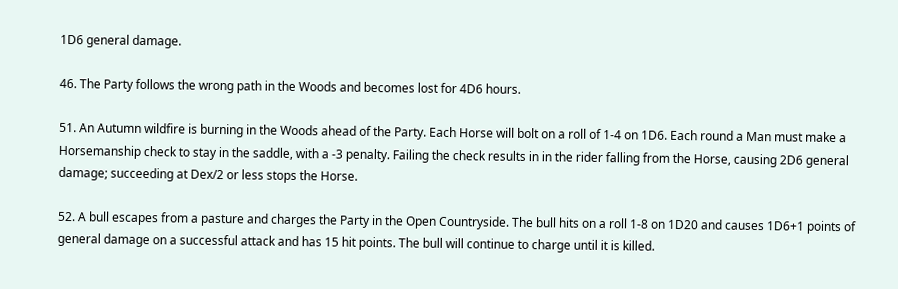1D6 general damage.

46. The Party follows the wrong path in the Woods and becomes lost for 4D6 hours.

51. An Autumn wildfire is burning in the Woods ahead of the Party. Each Horse will bolt on a roll of 1-4 on 1D6. Each round a Man must make a Horsemanship check to stay in the saddle, with a -3 penalty. Failing the check results in in the rider falling from the Horse, causing 2D6 general damage; succeeding at Dex/2 or less stops the Horse.

52. A bull escapes from a pasture and charges the Party in the Open Countryside. The bull hits on a roll 1-8 on 1D20 and causes 1D6+1 points of general damage on a successful attack and has 15 hit points. The bull will continue to charge until it is killed.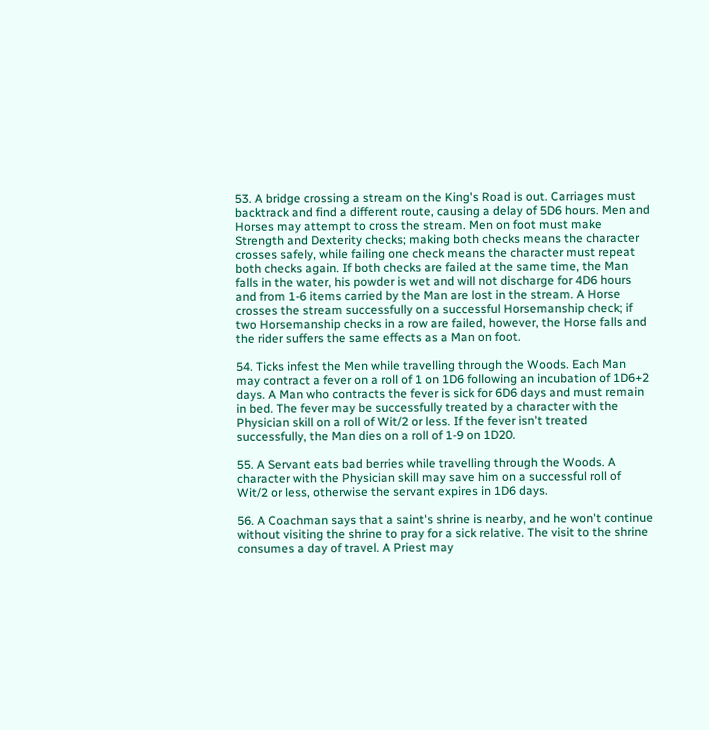53. A bridge crossing a stream on the King's Road is out. Carriages must backtrack and find a different route, causing a delay of 5D6 hours. Men and Horses may attempt to cross the stream. Men on foot must make Strength and Dexterity checks; making both checks means the character crosses safely, while failing one check means the character must repeat both checks again. If both checks are failed at the same time, the Man falls in the water, his powder is wet and will not discharge for 4D6 hours and from 1-6 items carried by the Man are lost in the stream. A Horse crosses the stream successfully on a successful Horsemanship check; if two Horsemanship checks in a row are failed, however, the Horse falls and the rider suffers the same effects as a Man on foot.

54. Ticks infest the Men while travelling through the Woods. Each Man may contract a fever on a roll of 1 on 1D6 following an incubation of 1D6+2 days. A Man who contracts the fever is sick for 6D6 days and must remain in bed. The fever may be successfully treated by a character with the Physician skill on a roll of Wit/2 or less. If the fever isn't treated successfully, the Man dies on a roll of 1-9 on 1D20.

55. A Servant eats bad berries while travelling through the Woods. A character with the Physician skill may save him on a successful roll of Wit/2 or less, otherwise the servant expires in 1D6 days.

56. A Coachman says that a saint's shrine is nearby, and he won't continue without visiting the shrine to pray for a sick relative. The visit to the shrine consumes a day of travel. A Priest may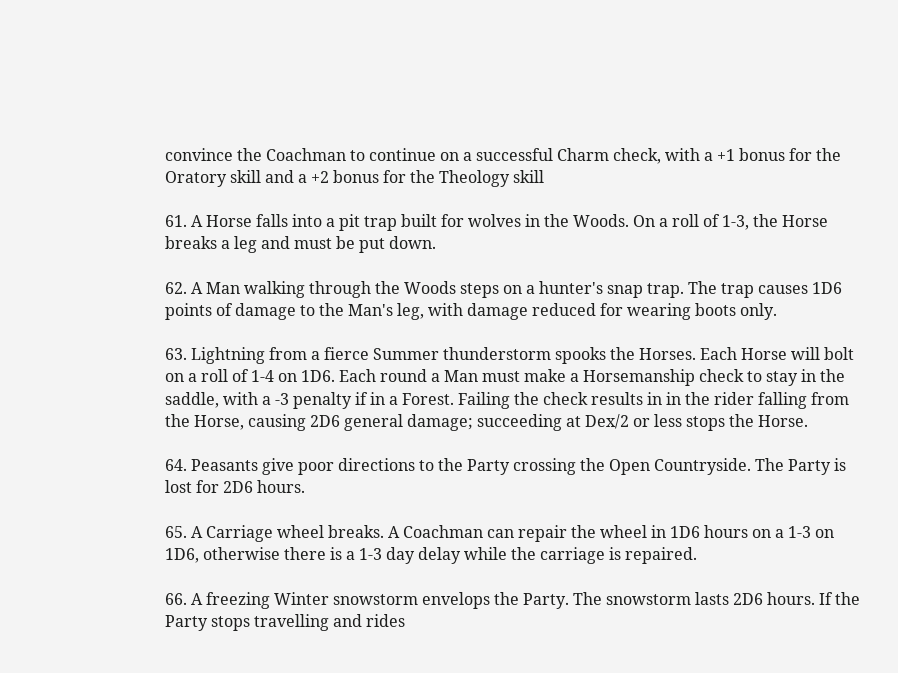convince the Coachman to continue on a successful Charm check, with a +1 bonus for the Oratory skill and a +2 bonus for the Theology skill

61. A Horse falls into a pit trap built for wolves in the Woods. On a roll of 1-3, the Horse breaks a leg and must be put down.

62. A Man walking through the Woods steps on a hunter's snap trap. The trap causes 1D6 points of damage to the Man's leg, with damage reduced for wearing boots only.

63. Lightning from a fierce Summer thunderstorm spooks the Horses. Each Horse will bolt on a roll of 1-4 on 1D6. Each round a Man must make a Horsemanship check to stay in the saddle, with a -3 penalty if in a Forest. Failing the check results in in the rider falling from the Horse, causing 2D6 general damage; succeeding at Dex/2 or less stops the Horse.

64. Peasants give poor directions to the Party crossing the Open Countryside. The Party is lost for 2D6 hours.

65. A Carriage wheel breaks. A Coachman can repair the wheel in 1D6 hours on a 1-3 on 1D6, otherwise there is a 1-3 day delay while the carriage is repaired.

66. A freezing Winter snowstorm envelops the Party. The snowstorm lasts 2D6 hours. If the Party stops travelling and rides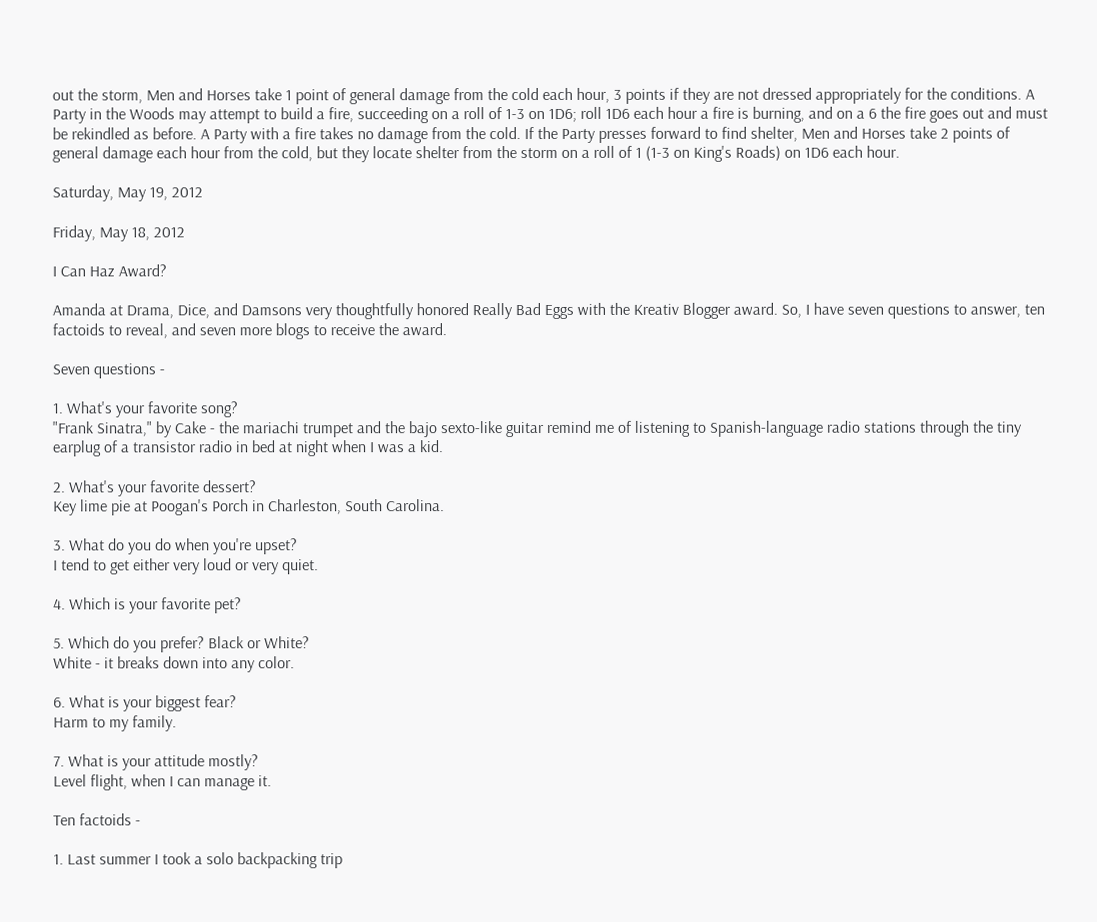out the storm, Men and Horses take 1 point of general damage from the cold each hour, 3 points if they are not dressed appropriately for the conditions. A Party in the Woods may attempt to build a fire, succeeding on a roll of 1-3 on 1D6; roll 1D6 each hour a fire is burning, and on a 6 the fire goes out and must be rekindled as before. A Party with a fire takes no damage from the cold. If the Party presses forward to find shelter, Men and Horses take 2 points of general damage each hour from the cold, but they locate shelter from the storm on a roll of 1 (1-3 on King's Roads) on 1D6 each hour.

Saturday, May 19, 2012

Friday, May 18, 2012

I Can Haz Award?

Amanda at Drama, Dice, and Damsons very thoughtfully honored Really Bad Eggs with the Kreativ Blogger award. So, I have seven questions to answer, ten factoids to reveal, and seven more blogs to receive the award.

Seven questions -

1. What's your favorite song?
"Frank Sinatra," by Cake - the mariachi trumpet and the bajo sexto-like guitar remind me of listening to Spanish-language radio stations through the tiny earplug of a transistor radio in bed at night when I was a kid.

2. What's your favorite dessert?
Key lime pie at Poogan's Porch in Charleston, South Carolina.

3. What do you do when you're upset?
I tend to get either very loud or very quiet.

4. Which is your favorite pet?

5. Which do you prefer? Black or White?
White - it breaks down into any color.

6. What is your biggest fear?
Harm to my family.

7. What is your attitude mostly?
Level flight, when I can manage it.

Ten factoids -

1. Last summer I took a solo backpacking trip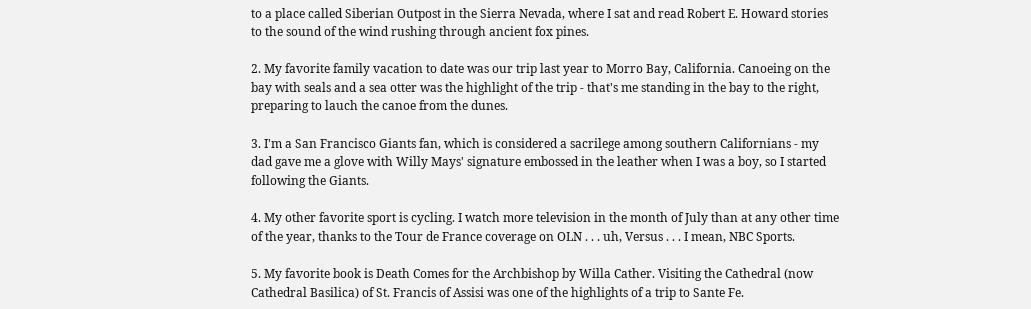to a place called Siberian Outpost in the Sierra Nevada, where I sat and read Robert E. Howard stories to the sound of the wind rushing through ancient fox pines.

2. My favorite family vacation to date was our trip last year to Morro Bay, California. Canoeing on the bay with seals and a sea otter was the highlight of the trip - that's me standing in the bay to the right, preparing to lauch the canoe from the dunes.

3. I'm a San Francisco Giants fan, which is considered a sacrilege among southern Californians - my dad gave me a glove with Willy Mays' signature embossed in the leather when I was a boy, so I started following the Giants.

4. My other favorite sport is cycling. I watch more television in the month of July than at any other time of the year, thanks to the Tour de France coverage on OLN . . . uh, Versus . . . I mean, NBC Sports.

5. My favorite book is Death Comes for the Archbishop by Willa Cather. Visiting the Cathedral (now Cathedral Basilica) of St. Francis of Assisi was one of the highlights of a trip to Sante Fe.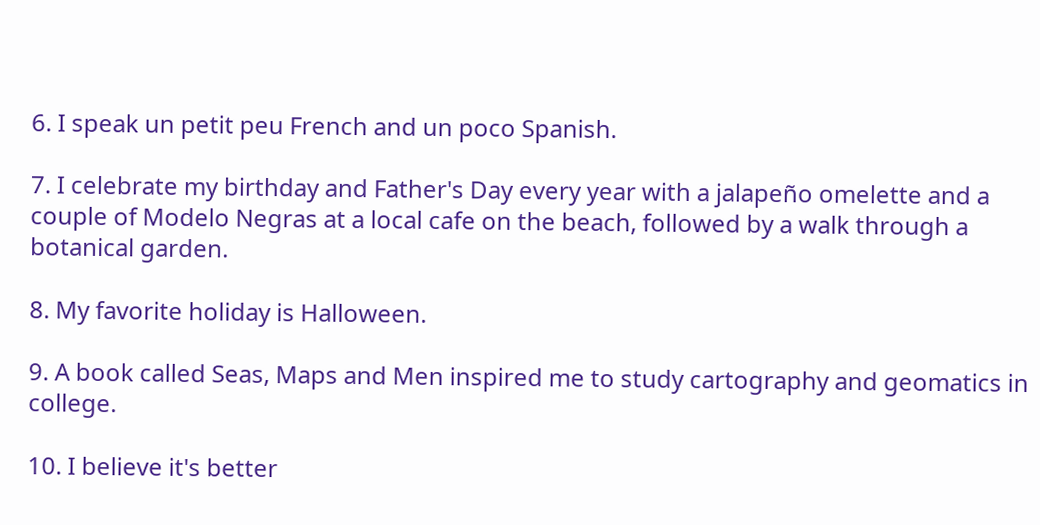6. I speak un petit peu French and un poco Spanish.

7. I celebrate my birthday and Father's Day every year with a jalapeño omelette and a couple of Modelo Negras at a local cafe on the beach, followed by a walk through a botanical garden.

8. My favorite holiday is Halloween.

9. A book called Seas, Maps and Men inspired me to study cartography and geomatics in college.

10. I believe it's better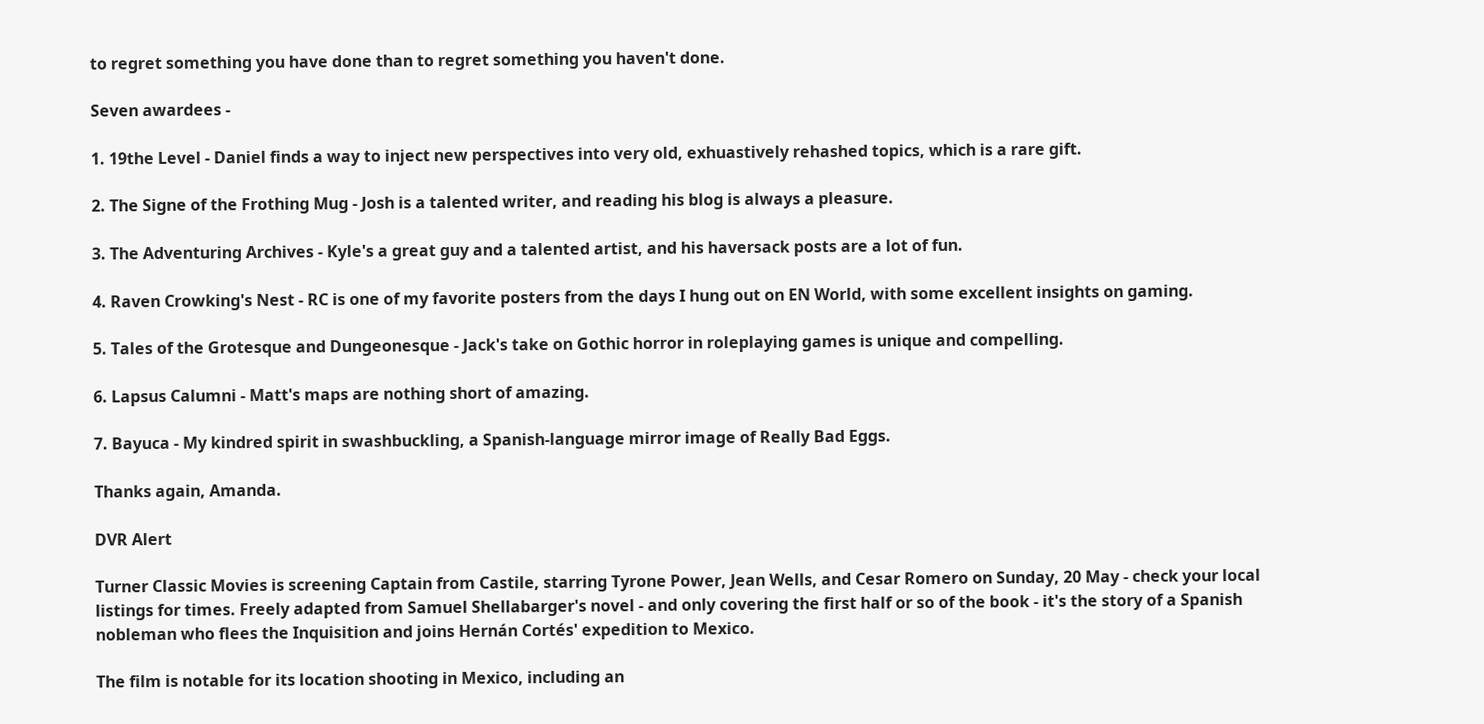to regret something you have done than to regret something you haven't done.

Seven awardees -

1. 19the Level - Daniel finds a way to inject new perspectives into very old, exhuastively rehashed topics, which is a rare gift.

2. The Signe of the Frothing Mug - Josh is a talented writer, and reading his blog is always a pleasure.

3. The Adventuring Archives - Kyle's a great guy and a talented artist, and his haversack posts are a lot of fun.

4. Raven Crowking's Nest - RC is one of my favorite posters from the days I hung out on EN World, with some excellent insights on gaming.

5. Tales of the Grotesque and Dungeonesque - Jack's take on Gothic horror in roleplaying games is unique and compelling.

6. Lapsus Calumni - Matt's maps are nothing short of amazing.

7. Bayuca - My kindred spirit in swashbuckling, a Spanish-language mirror image of Really Bad Eggs.

Thanks again, Amanda.

DVR Alert

Turner Classic Movies is screening Captain from Castile, starring Tyrone Power, Jean Wells, and Cesar Romero on Sunday, 20 May - check your local listings for times. Freely adapted from Samuel Shellabarger's novel - and only covering the first half or so of the book - it's the story of a Spanish nobleman who flees the Inquisition and joins Hernán Cortés' expedition to Mexico.

The film is notable for its location shooting in Mexico, including an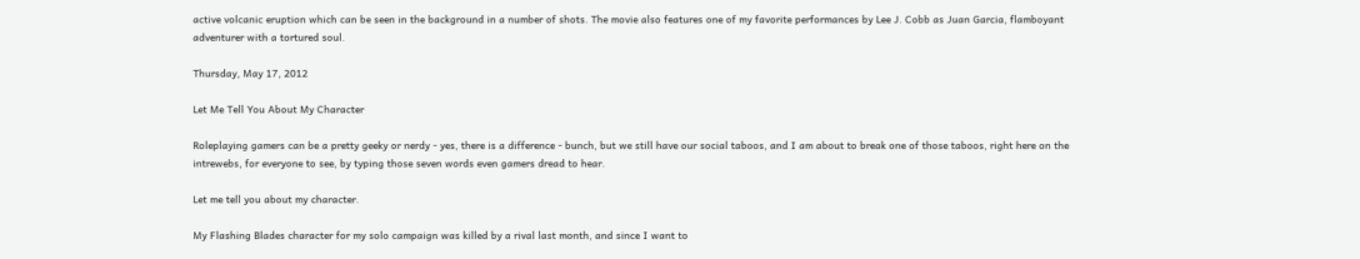active volcanic eruption which can be seen in the background in a number of shots. The movie also features one of my favorite performances by Lee J. Cobb as Juan Garcia, flamboyant adventurer with a tortured soul.

Thursday, May 17, 2012

Let Me Tell You About My Character

Roleplaying gamers can be a pretty geeky or nerdy - yes, there is a difference - bunch, but we still have our social taboos, and I am about to break one of those taboos, right here on the intrewebs, for everyone to see, by typing those seven words even gamers dread to hear.

Let me tell you about my character.

My Flashing Blades character for my solo campaign was killed by a rival last month, and since I want to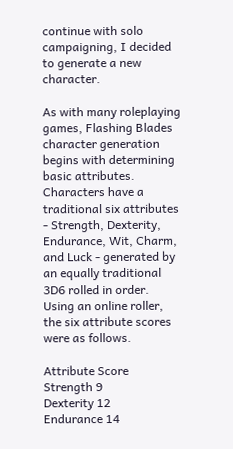continue with solo campaigning, I decided to generate a new character.

As with many roleplaying games, Flashing Blades character generation begins with determining basic attributes. Characters have a traditional six attributes - Strength, Dexterity, Endurance, Wit, Charm, and Luck - generated by an equally traditional 3D6 rolled in order. Using an online roller, the six attribute scores were as follows.

Attribute Score
Strength 9
Dexterity 12
Endurance 14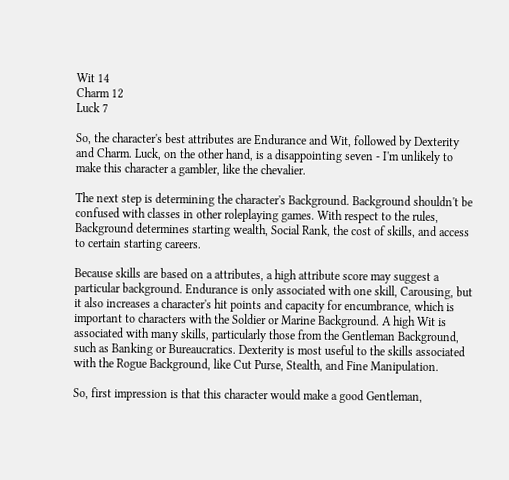Wit 14
Charm 12
Luck 7

So, the character's best attributes are Endurance and Wit, followed by Dexterity and Charm. Luck, on the other hand, is a disappointing seven - I'm unlikely to make this character a gambler, like the chevalier.

The next step is determining the character's Background. Background shouldn't be confused with classes in other roleplaying games. With respect to the rules, Background determines starting wealth, Social Rank, the cost of skills, and access to certain starting careers.

Because skills are based on a attributes, a high attribute score may suggest a particular background. Endurance is only associated with one skill, Carousing, but it also increases a character's hit points and capacity for encumbrance, which is important to characters with the Soldier or Marine Background. A high Wit is associated with many skills, particularly those from the Gentleman Background, such as Banking or Bureaucratics. Dexterity is most useful to the skills associated with the Rogue Background, like Cut Purse, Stealth, and Fine Manipulation.

So, first impression is that this character would make a good Gentleman,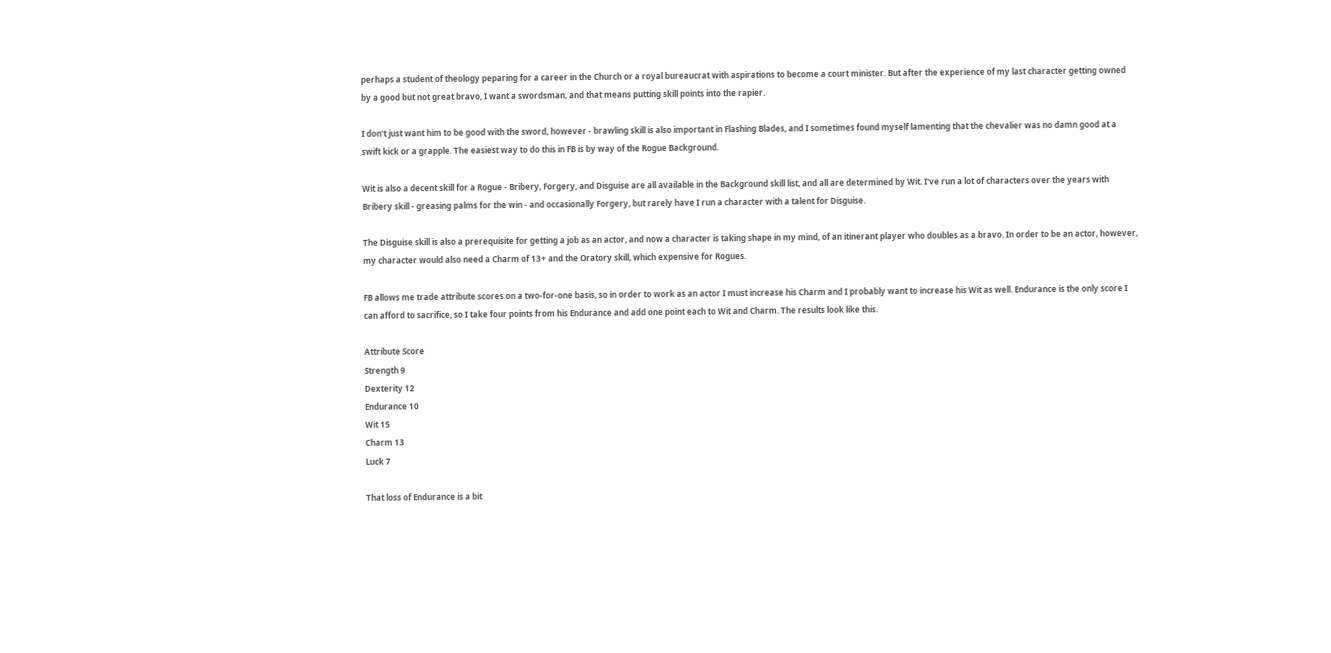perhaps a student of theology peparing for a career in the Church or a royal bureaucrat with aspirations to become a court minister. But after the experience of my last character getting owned by a good but not great bravo, I want a swordsman, and that means putting skill points into the rapier.

I don't just want him to be good with the sword, however - brawling skill is also important in Flashing Blades, and I sometimes found myself lamenting that the chevalier was no damn good at a swift kick or a grapple. The easiest way to do this in FB is by way of the Rogue Background.

Wit is also a decent skill for a Rogue - Bribery, Forgery, and Disguise are all available in the Background skill list, and all are determined by Wit. I've run a lot of characters over the years with Bribery skill - greasing palms for the win - and occasionally Forgery, but rarely have I run a character with a talent for Disguise.

The Disguise skill is also a prerequisite for getting a job as an actor, and now a character is taking shape in my mind, of an itinerant player who doubles as a bravo. In order to be an actor, however, my character would also need a Charm of 13+ and the Oratory skill, which expensive for Rogues.

FB allows me trade attribute scores on a two-for-one basis, so in order to work as an actor I must increase his Charm and I probably want to increase his Wit as well. Endurance is the only score I can afford to sacrifice, so I take four points from his Endurance and add one point each to Wit and Charm. The results look like this.

Attribute Score
Strength 9
Dexterity 12
Endurance 10
Wit 15
Charm 13
Luck 7

That loss of Endurance is a bit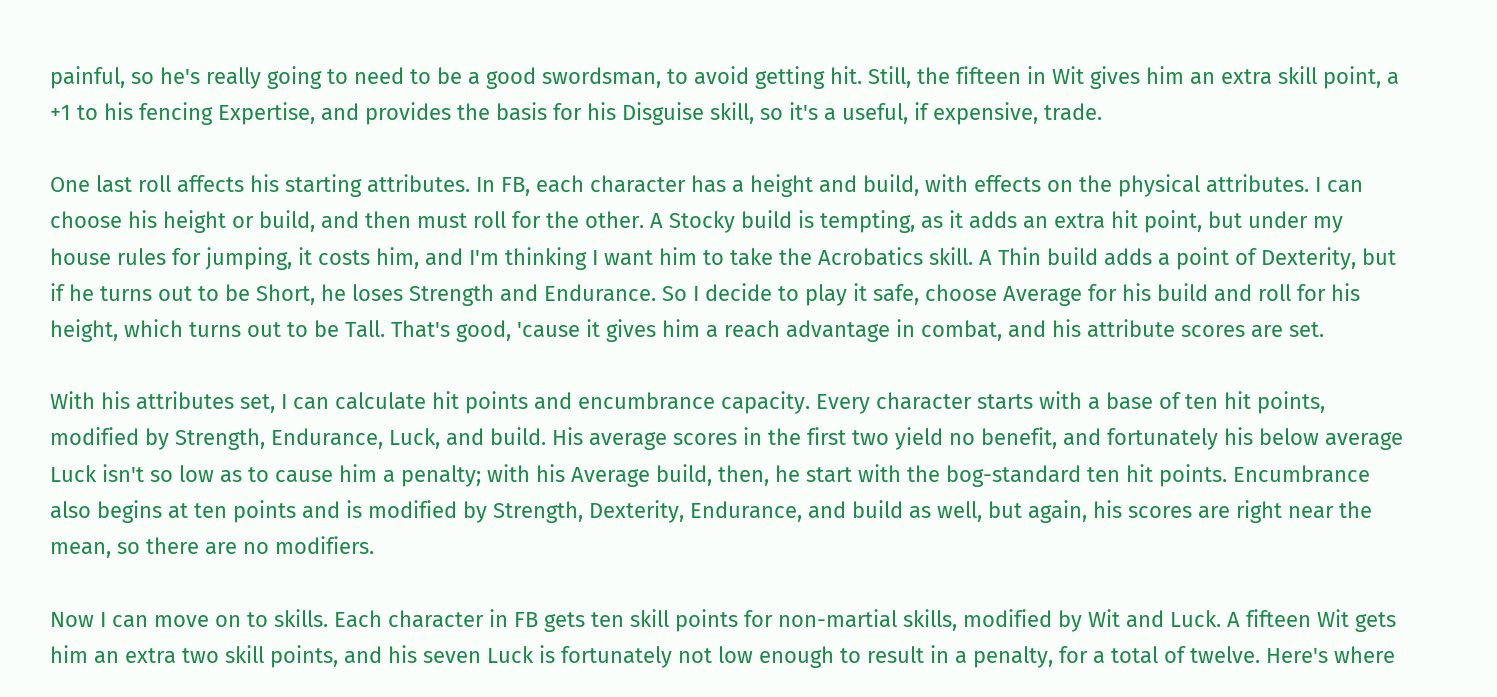painful, so he's really going to need to be a good swordsman, to avoid getting hit. Still, the fifteen in Wit gives him an extra skill point, a +1 to his fencing Expertise, and provides the basis for his Disguise skill, so it's a useful, if expensive, trade.

One last roll affects his starting attributes. In FB, each character has a height and build, with effects on the physical attributes. I can choose his height or build, and then must roll for the other. A Stocky build is tempting, as it adds an extra hit point, but under my house rules for jumping, it costs him, and I'm thinking I want him to take the Acrobatics skill. A Thin build adds a point of Dexterity, but if he turns out to be Short, he loses Strength and Endurance. So I decide to play it safe, choose Average for his build and roll for his height, which turns out to be Tall. That's good, 'cause it gives him a reach advantage in combat, and his attribute scores are set.

With his attributes set, I can calculate hit points and encumbrance capacity. Every character starts with a base of ten hit points, modified by Strength, Endurance, Luck, and build. His average scores in the first two yield no benefit, and fortunately his below average Luck isn't so low as to cause him a penalty; with his Average build, then, he start with the bog-standard ten hit points. Encumbrance also begins at ten points and is modified by Strength, Dexterity, Endurance, and build as well, but again, his scores are right near the mean, so there are no modifiers.

Now I can move on to skills. Each character in FB gets ten skill points for non-martial skills, modified by Wit and Luck. A fifteen Wit gets him an extra two skill points, and his seven Luck is fortunately not low enough to result in a penalty, for a total of twelve. Here's where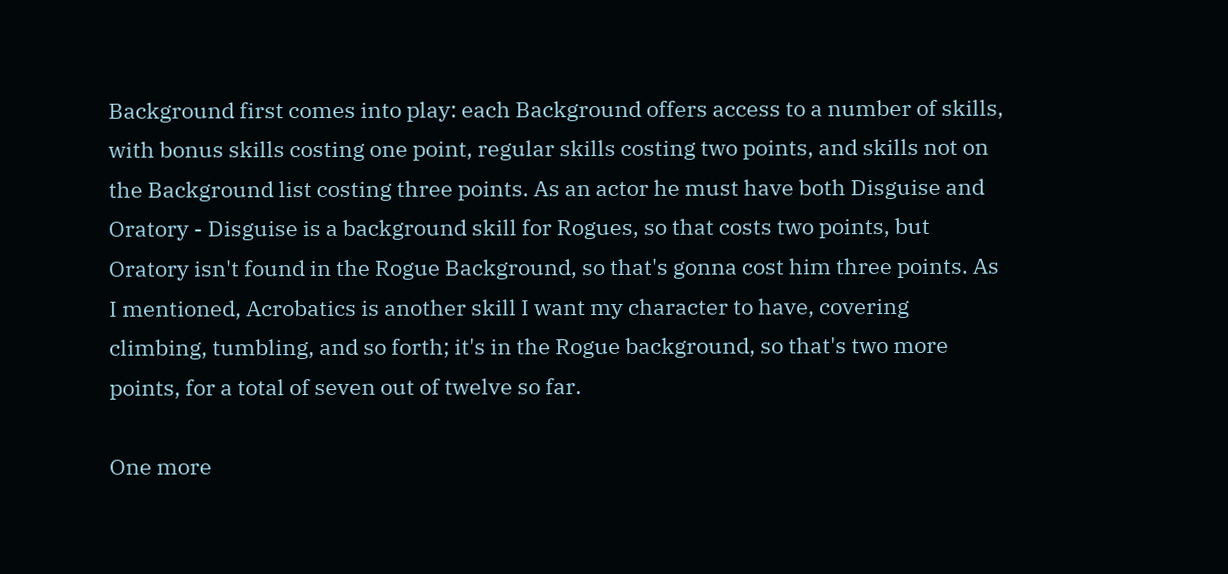Background first comes into play: each Background offers access to a number of skills, with bonus skills costing one point, regular skills costing two points, and skills not on the Background list costing three points. As an actor he must have both Disguise and Oratory - Disguise is a background skill for Rogues, so that costs two points, but Oratory isn't found in the Rogue Background, so that's gonna cost him three points. As I mentioned, Acrobatics is another skill I want my character to have, covering climbing, tumbling, and so forth; it's in the Rogue background, so that's two more points, for a total of seven out of twelve so far.

One more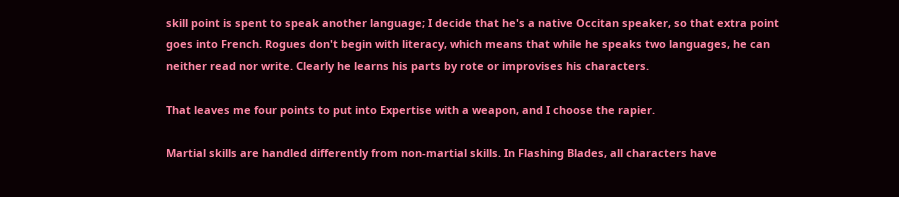skill point is spent to speak another language; I decide that he's a native Occitan speaker, so that extra point goes into French. Rogues don't begin with literacy, which means that while he speaks two languages, he can neither read nor write. Clearly he learns his parts by rote or improvises his characters.

That leaves me four points to put into Expertise with a weapon, and I choose the rapier.

Martial skills are handled differently from non-martial skills. In Flashing Blades, all characters have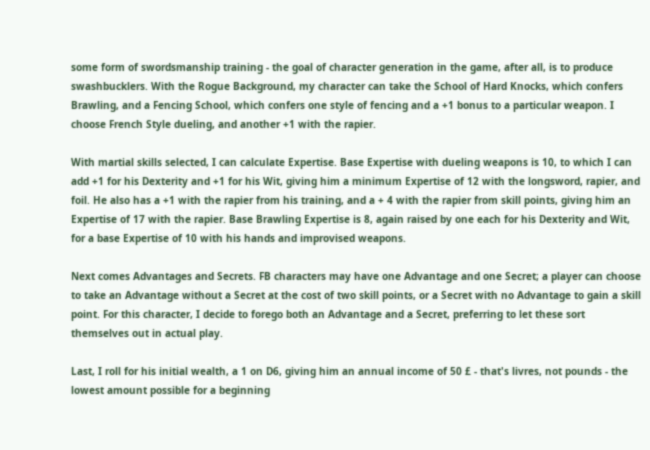some form of swordsmanship training - the goal of character generation in the game, after all, is to produce swashbucklers. With the Rogue Background, my character can take the School of Hard Knocks, which confers Brawling, and a Fencing School, which confers one style of fencing and a +1 bonus to a particular weapon. I choose French Style dueling, and another +1 with the rapier.

With martial skills selected, I can calculate Expertise. Base Expertise with dueling weapons is 10, to which I can add +1 for his Dexterity and +1 for his Wit, giving him a minimum Expertise of 12 with the longsword, rapier, and foil. He also has a +1 with the rapier from his training, and a + 4 with the rapier from skill points, giving him an Expertise of 17 with the rapier. Base Brawling Expertise is 8, again raised by one each for his Dexterity and Wit, for a base Expertise of 10 with his hands and improvised weapons.

Next comes Advantages and Secrets. FB characters may have one Advantage and one Secret; a player can choose to take an Advantage without a Secret at the cost of two skill points, or a Secret with no Advantage to gain a skill point. For this character, I decide to forego both an Advantage and a Secret, preferring to let these sort themselves out in actual play.

Last, I roll for his initial wealth, a 1 on D6, giving him an annual income of 50 £ - that's livres, not pounds - the lowest amount possible for a beginning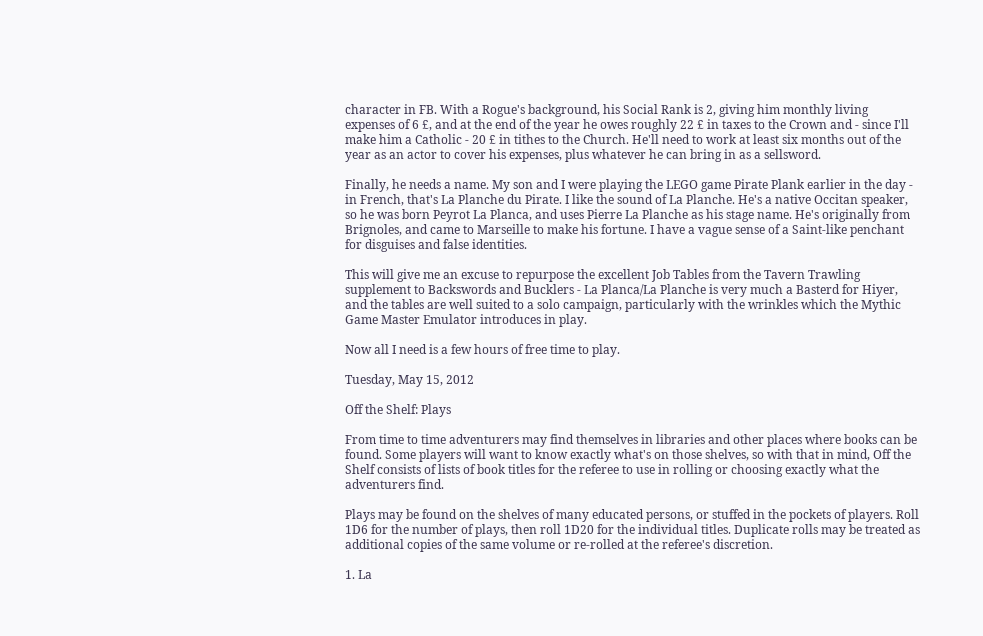character in FB. With a Rogue's background, his Social Rank is 2, giving him monthly living expenses of 6 £, and at the end of the year he owes roughly 22 £ in taxes to the Crown and - since I'll make him a Catholic - 20 £ in tithes to the Church. He'll need to work at least six months out of the year as an actor to cover his expenses, plus whatever he can bring in as a sellsword.

Finally, he needs a name. My son and I were playing the LEGO game Pirate Plank earlier in the day - in French, that's La Planche du Pirate. I like the sound of La Planche. He's a native Occitan speaker, so he was born Peyrot La Planca, and uses Pierre La Planche as his stage name. He's originally from Brignoles, and came to Marseille to make his fortune. I have a vague sense of a Saint-like penchant for disguises and false identities.

This will give me an excuse to repurpose the excellent Job Tables from the Tavern Trawling supplement to Backswords and Bucklers - La Planca/La Planche is very much a Basterd for Hiyer, and the tables are well suited to a solo campaign, particularly with the wrinkles which the Mythic Game Master Emulator introduces in play.

Now all I need is a few hours of free time to play.

Tuesday, May 15, 2012

Off the Shelf: Plays

From time to time adventurers may find themselves in libraries and other places where books can be found. Some players will want to know exactly what's on those shelves, so with that in mind, Off the Shelf consists of lists of book titles for the referee to use in rolling or choosing exactly what the adventurers find.

Plays may be found on the shelves of many educated persons, or stuffed in the pockets of players. Roll 1D6 for the number of plays, then roll 1D20 for the individual titles. Duplicate rolls may be treated as additional copies of the same volume or re-rolled at the referee's discretion.

1. La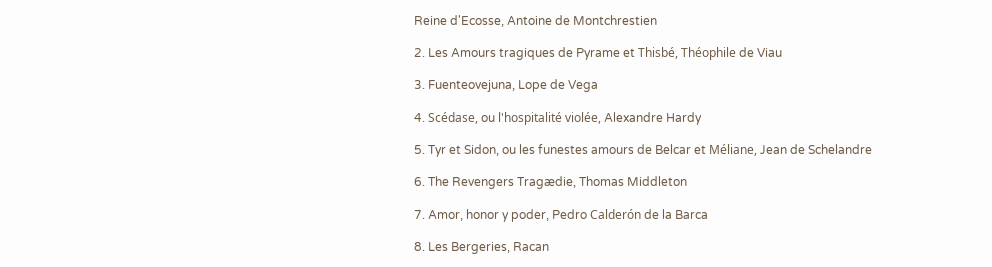Reine d'Ecosse, Antoine de Montchrestien

2. Les Amours tragiques de Pyrame et Thisbé, Théophile de Viau

3. Fuenteovejuna, Lope de Vega

4. Scédase, ou l'hospitalité violée, Alexandre Hardy

5. Tyr et Sidon, ou les funestes amours de Belcar et Méliane, Jean de Schelandre

6. The Revengers Tragædie, Thomas Middleton

7. Amor, honor y poder, Pedro Calderón de la Barca

8. Les Bergeries, Racan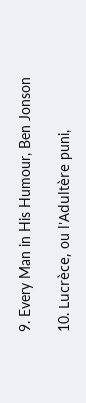9. Every Man in His Humour, Ben Jonson

10. Lucrèce, ou l'Adultère puni,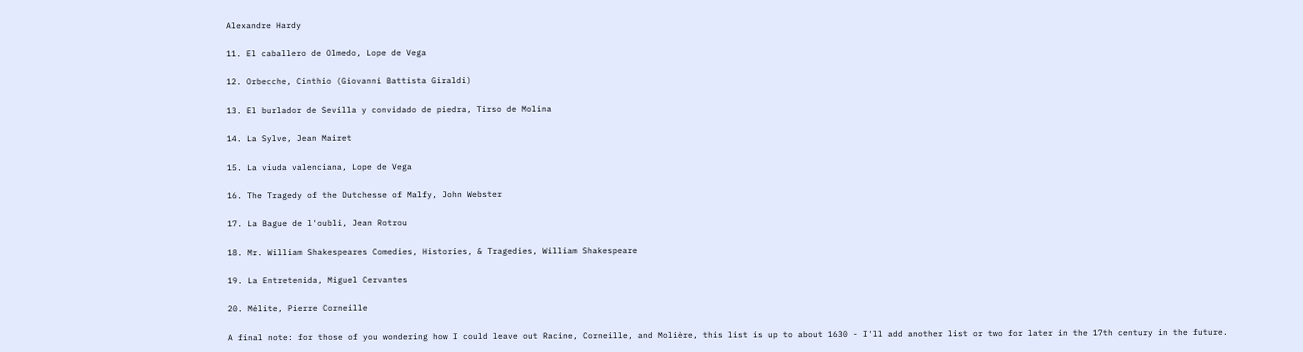Alexandre Hardy

11. El caballero de Olmedo, Lope de Vega

12. Orbecche, Cinthio (Giovanni Battista Giraldi)

13. El burlador de Sevilla y convidado de piedra, Tirso de Molina

14. La Sylve, Jean Mairet

15. La viuda valenciana, Lope de Vega

16. The Tragedy of the Dutchesse of Malfy, John Webster

17. La Bague de l'oubli, Jean Rotrou

18. Mr. William Shakespeares Comedies, Histories, & Tragedies, William Shakespeare

19. La Entretenida, Miguel Cervantes

20. Mélite, Pierre Corneille

A final note: for those of you wondering how I could leave out Racine, Corneille, and Molière, this list is up to about 1630 - I'll add another list or two for later in the 17th century in the future.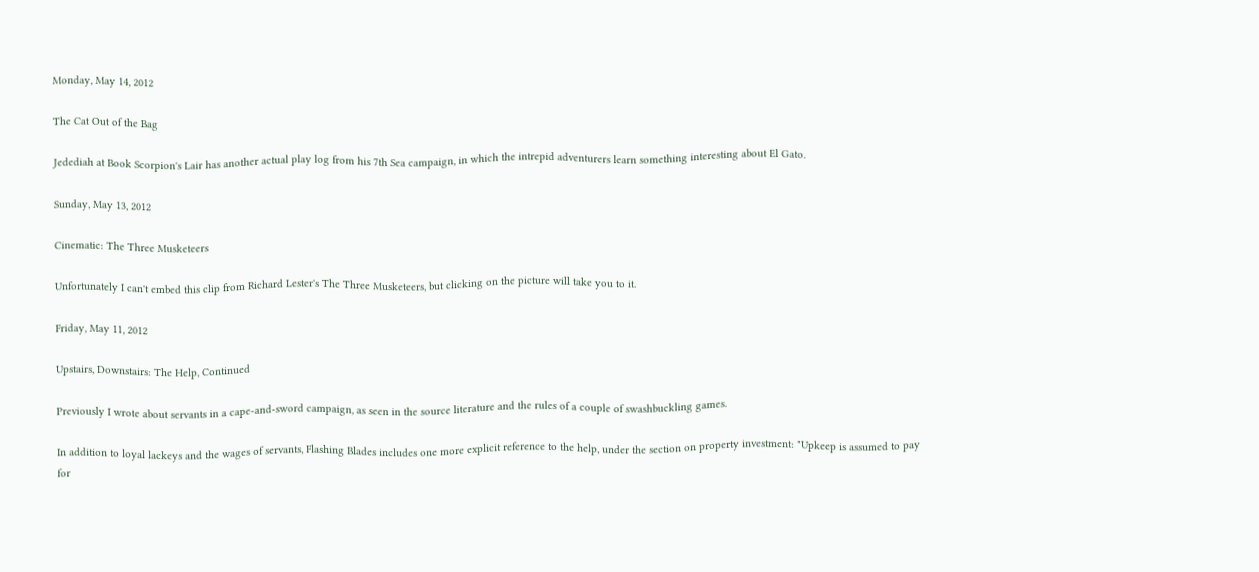Monday, May 14, 2012

The Cat Out of the Bag

Jedediah at Book Scorpion's Lair has another actual play log from his 7th Sea campaign, in which the intrepid adventurers learn something interesting about El Gato.

Sunday, May 13, 2012

Cinematic: The Three Musketeers

Unfortunately I can't embed this clip from Richard Lester's The Three Musketeers, but clicking on the picture will take you to it.

Friday, May 11, 2012

Upstairs, Downstairs: The Help, Continued

Previously I wrote about servants in a cape-and-sword campaign, as seen in the source literature and the rules of a couple of swashbuckling games.

In addition to loyal lackeys and the wages of servants, Flashing Blades includes one more explicit reference to the help, under the section on property investment: "Upkeep is assumed to pay for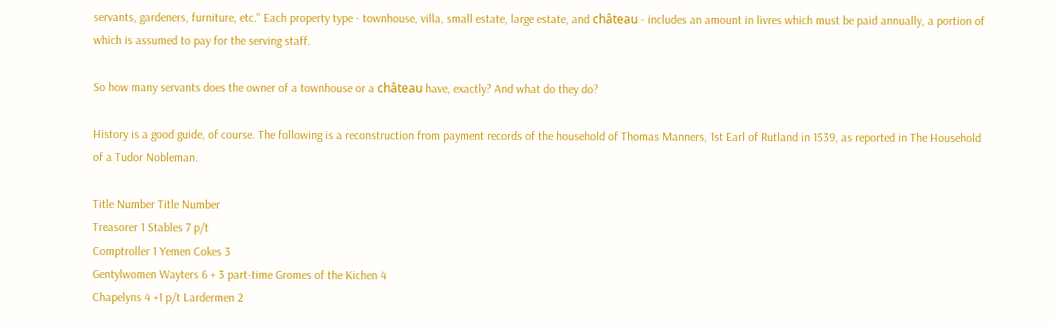servants, gardeners, furniture, etc." Each property type - townhouse, villa, small estate, large estate, and château - includes an amount in livres which must be paid annually, a portion of which is assumed to pay for the serving staff.

So how many servants does the owner of a townhouse or a château have, exactly? And what do they do?

History is a good guide, of course. The following is a reconstruction from payment records of the household of Thomas Manners, 1st Earl of Rutland in 1539, as reported in The Household of a Tudor Nobleman.

Title Number Title Number
Treasorer 1 Stables 7 p/t
Comptroller 1 Yemen Cokes 3
Gentylwomen Wayters 6 + 3 part-time Gromes of the Kichen 4
Chapelyns 4 +1 p/t Lardermen 2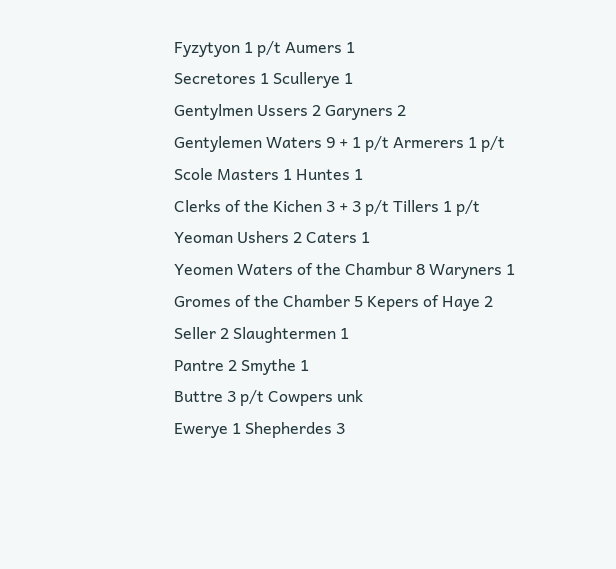Fyzytyon 1 p/t Aumers 1
Secretores 1 Scullerye 1
Gentylmen Ussers 2 Garyners 2
Gentylemen Waters 9 + 1 p/t Armerers 1 p/t
Scole Masters 1 Huntes 1
Clerks of the Kichen 3 + 3 p/t Tillers 1 p/t
Yeoman Ushers 2 Caters 1
Yeomen Waters of the Chambur 8 Waryners 1
Gromes of the Chamber 5 Kepers of Haye 2
Seller 2 Slaughtermen 1
Pantre 2 Smythe 1
Buttre 3 p/t Cowpers unk
Ewerye 1 Shepherdes 3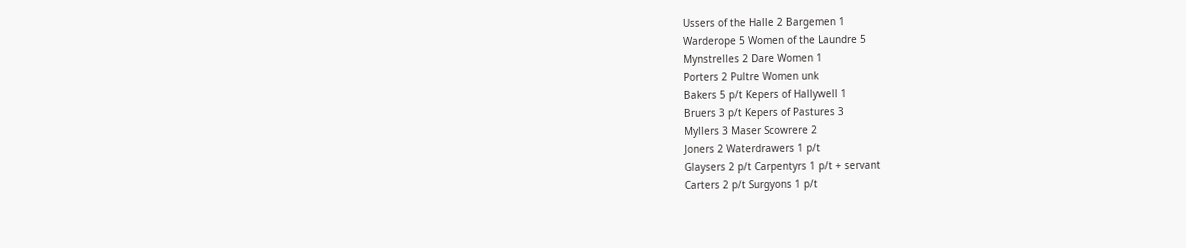Ussers of the Halle 2 Bargemen 1
Warderope 5 Women of the Laundre 5
Mynstrelles 2 Dare Women 1
Porters 2 Pultre Women unk
Bakers 5 p/t Kepers of Hallywell 1
Bruers 3 p/t Kepers of Pastures 3
Myllers 3 Maser Scowrere 2
Joners 2 Waterdrawers 1 p/t
Glaysers 2 p/t Carpentyrs 1 p/t + servant
Carters 2 p/t Surgyons 1 p/t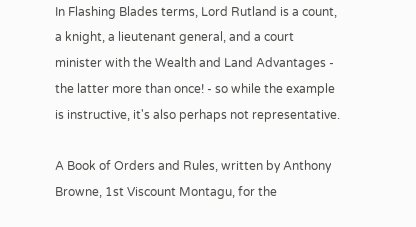In Flashing Blades terms, Lord Rutland is a count, a knight, a lieutenant general, and a court minister with the Wealth and Land Advantages - the latter more than once! - so while the example is instructive, it's also perhaps not representative.

A Book of Orders and Rules, written by Anthony Browne, 1st Viscount Montagu, for the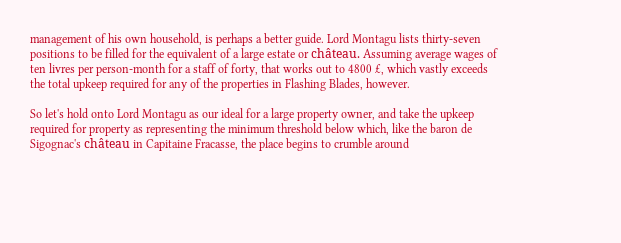management of his own household, is perhaps a better guide. Lord Montagu lists thirty-seven positions to be filled for the equivalent of a large estate or château. Assuming average wages of ten livres per person-month for a staff of forty, that works out to 4800 £, which vastly exceeds the total upkeep required for any of the properties in Flashing Blades, however.

So let's hold onto Lord Montagu as our ideal for a large property owner, and take the upkeep required for property as representing the minimum threshold below which, like the baron de Sigognac's château in Capitaine Fracasse, the place begins to crumble around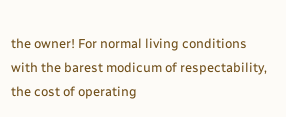the owner! For normal living conditions with the barest modicum of respectability, the cost of operating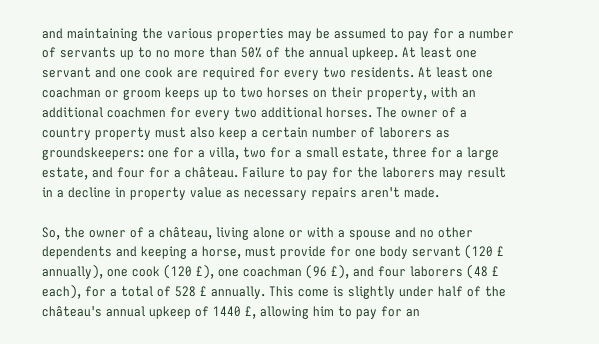and maintaining the various properties may be assumed to pay for a number of servants up to no more than 50% of the annual upkeep. At least one servant and one cook are required for every two residents. At least one coachman or groom keeps up to two horses on their property, with an additional coachmen for every two additional horses. The owner of a country property must also keep a certain number of laborers as groundskeepers: one for a villa, two for a small estate, three for a large estate, and four for a château. Failure to pay for the laborers may result in a decline in property value as necessary repairs aren't made.

So, the owner of a château, living alone or with a spouse and no other dependents and keeping a horse, must provide for one body servant (120 £ annually), one cook (120 £), one coachman (96 £), and four laborers (48 £ each), for a total of 528 £ annually. This come is slightly under half of the château's annual upkeep of 1440 £, allowing him to pay for an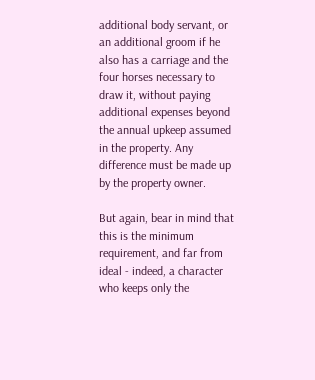additional body servant, or an additional groom if he also has a carriage and the four horses necessary to draw it, without paying additional expenses beyond the annual upkeep assumed in the property. Any difference must be made up by the property owner.

But again, bear in mind that this is the minimum requirement, and far from ideal - indeed, a character who keeps only the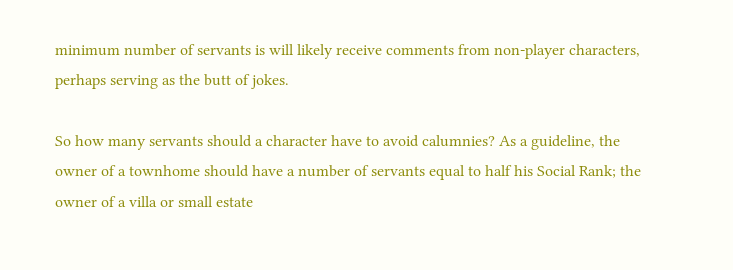minimum number of servants is will likely receive comments from non-player characters, perhaps serving as the butt of jokes.

So how many servants should a character have to avoid calumnies? As a guideline, the owner of a townhome should have a number of servants equal to half his Social Rank; the owner of a villa or small estate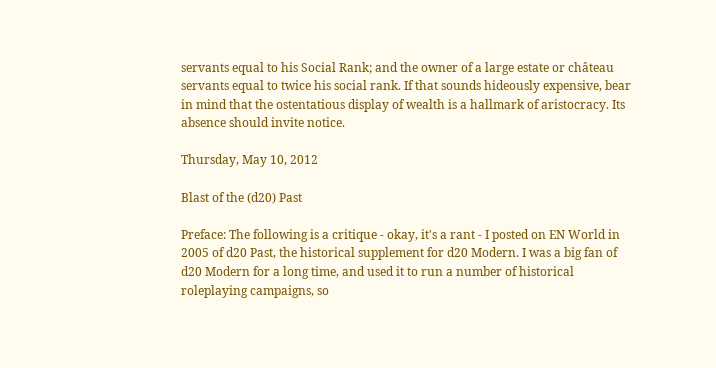servants equal to his Social Rank; and the owner of a large estate or château servants equal to twice his social rank. If that sounds hideously expensive, bear in mind that the ostentatious display of wealth is a hallmark of aristocracy. Its absence should invite notice.

Thursday, May 10, 2012

Blast of the (d20) Past

Preface: The following is a critique - okay, it's a rant - I posted on EN World in 2005 of d20 Past, the historical supplement for d20 Modern. I was a big fan of d20 Modern for a long time, and used it to run a number of historical roleplaying campaigns, so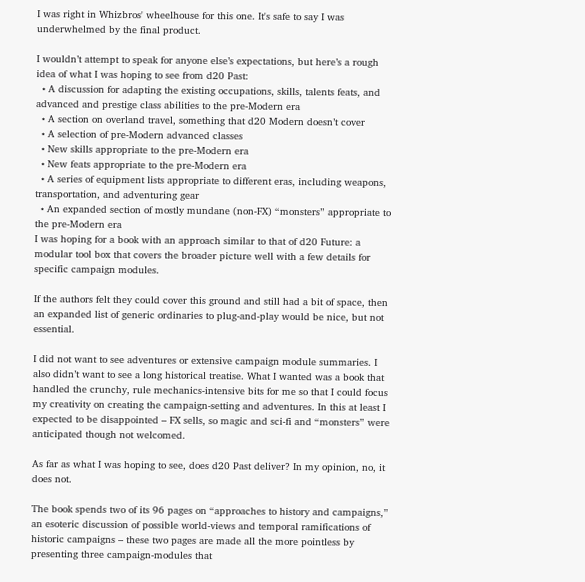I was right in Whizbros' wheelhouse for this one. It's safe to say I was underwhelmed by the final product.

I wouldn’t attempt to speak for anyone else’s expectations, but here’s a rough idea of what I was hoping to see from d20 Past:
  • A discussion for adapting the existing occupations, skills, talents feats, and advanced and prestige class abilities to the pre-Modern era
  • A section on overland travel, something that d20 Modern doesn’t cover
  • A selection of pre-Modern advanced classes
  • New skills appropriate to the pre-Modern era
  • New feats appropriate to the pre-Modern era
  • A series of equipment lists appropriate to different eras, including weapons, transportation, and adventuring gear
  • An expanded section of mostly mundane (non-FX) “monsters” appropriate to the pre-Modern era
I was hoping for a book with an approach similar to that of d20 Future: a modular tool box that covers the broader picture well with a few details for specific campaign modules.

If the authors felt they could cover this ground and still had a bit of space, then an expanded list of generic ordinaries to plug-and-play would be nice, but not essential.

I did not want to see adventures or extensive campaign module summaries. I also didn’t want to see a long historical treatise. What I wanted was a book that handled the crunchy, rule mechanics-intensive bits for me so that I could focus my creativity on creating the campaign-setting and adventures. In this at least I expected to be disappointed – FX sells, so magic and sci-fi and “monsters” were anticipated though not welcomed.

As far as what I was hoping to see, does d20 Past deliver? In my opinion, no, it does not.

The book spends two of its 96 pages on “approaches to history and campaigns,” an esoteric discussion of possible world-views and temporal ramifications of historic campaigns – these two pages are made all the more pointless by presenting three campaign-modules that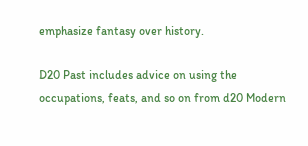emphasize fantasy over history.

D20 Past includes advice on using the occupations, feats, and so on from d20 Modern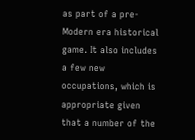as part of a pre-Modern era historical game. It also includes a few new occupations, which is appropriate given that a number of the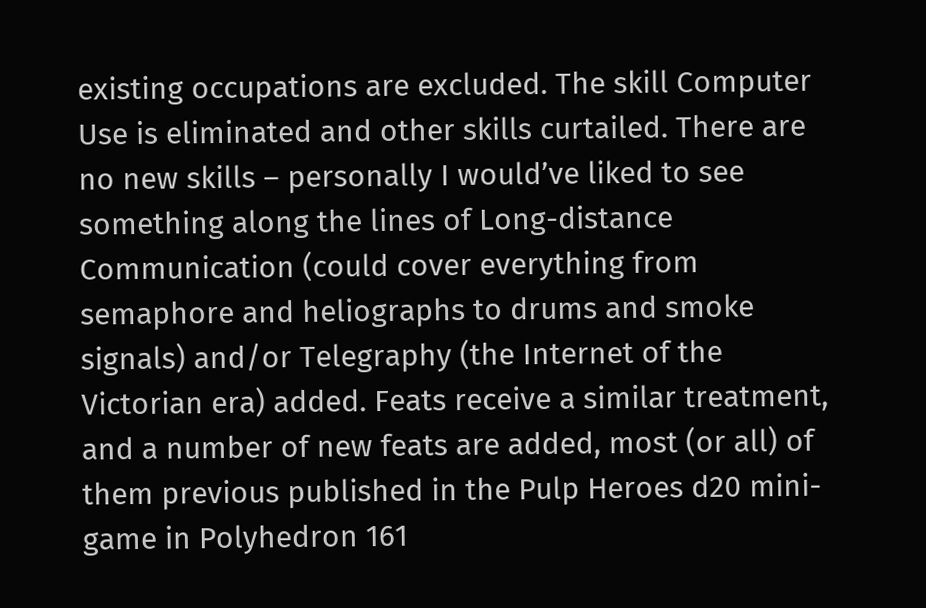existing occupations are excluded. The skill Computer Use is eliminated and other skills curtailed. There are no new skills – personally I would’ve liked to see something along the lines of Long-distance Communication (could cover everything from semaphore and heliographs to drums and smoke signals) and/or Telegraphy (the Internet of the Victorian era) added. Feats receive a similar treatment, and a number of new feats are added, most (or all) of them previous published in the Pulp Heroes d20 mini-game in Polyhedron 161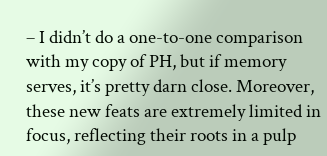– I didn’t do a one-to-one comparison with my copy of PH, but if memory serves, it’s pretty darn close. Moreover, these new feats are extremely limited in focus, reflecting their roots in a pulp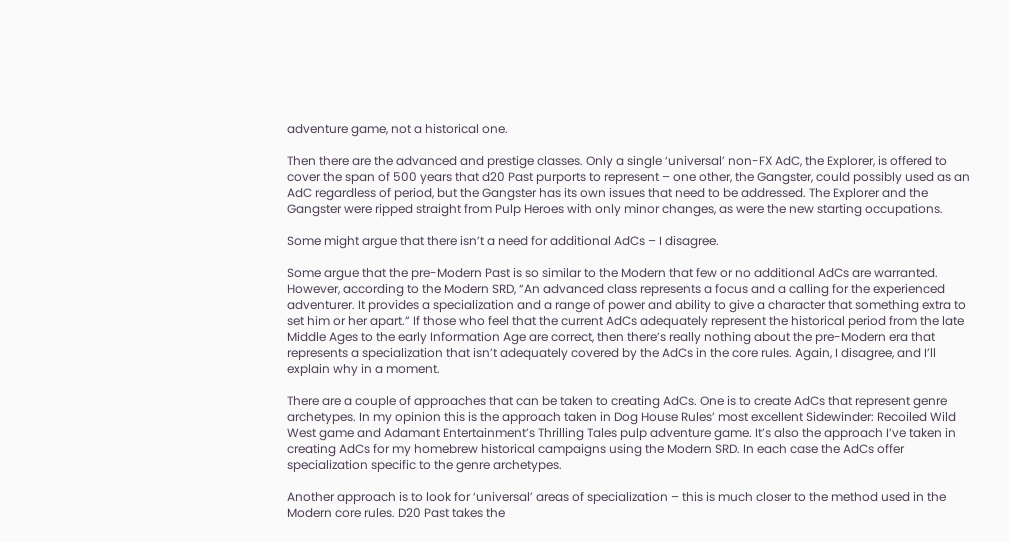adventure game, not a historical one.

Then there are the advanced and prestige classes. Only a single ‘universal’ non-FX AdC, the Explorer, is offered to cover the span of 500 years that d20 Past purports to represent – one other, the Gangster, could possibly used as an AdC regardless of period, but the Gangster has its own issues that need to be addressed. The Explorer and the Gangster were ripped straight from Pulp Heroes with only minor changes, as were the new starting occupations.

Some might argue that there isn’t a need for additional AdCs – I disagree.

Some argue that the pre-Modern Past is so similar to the Modern that few or no additional AdCs are warranted. However, according to the Modern SRD, “An advanced class represents a focus and a calling for the experienced adventurer. It provides a specialization and a range of power and ability to give a character that something extra to set him or her apart.” If those who feel that the current AdCs adequately represent the historical period from the late Middle Ages to the early Information Age are correct, then there’s really nothing about the pre-Modern era that represents a specialization that isn’t adequately covered by the AdCs in the core rules. Again, I disagree, and I’ll explain why in a moment.

There are a couple of approaches that can be taken to creating AdCs. One is to create AdCs that represent genre archetypes. In my opinion this is the approach taken in Dog House Rules’ most excellent Sidewinder: Recoiled Wild West game and Adamant Entertainment’s Thrilling Tales pulp adventure game. It’s also the approach I’ve taken in creating AdCs for my homebrew historical campaigns using the Modern SRD. In each case the AdCs offer specialization specific to the genre archetypes.

Another approach is to look for ‘universal’ areas of specialization – this is much closer to the method used in the Modern core rules. D20 Past takes the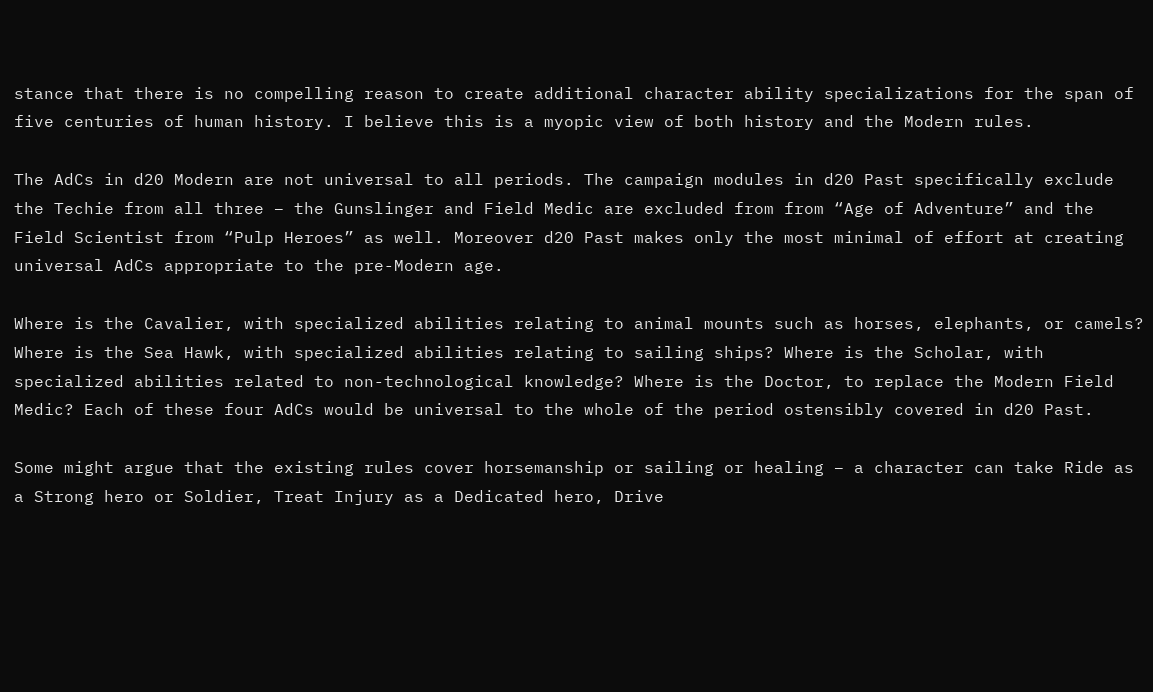stance that there is no compelling reason to create additional character ability specializations for the span of five centuries of human history. I believe this is a myopic view of both history and the Modern rules.

The AdCs in d20 Modern are not universal to all periods. The campaign modules in d20 Past specifically exclude the Techie from all three – the Gunslinger and Field Medic are excluded from from “Age of Adventure” and the Field Scientist from “Pulp Heroes” as well. Moreover d20 Past makes only the most minimal of effort at creating universal AdCs appropriate to the pre-Modern age.

Where is the Cavalier, with specialized abilities relating to animal mounts such as horses, elephants, or camels? Where is the Sea Hawk, with specialized abilities relating to sailing ships? Where is the Scholar, with specialized abilities related to non-technological knowledge? Where is the Doctor, to replace the Modern Field Medic? Each of these four AdCs would be universal to the whole of the period ostensibly covered in d20 Past.

Some might argue that the existing rules cover horsemanship or sailing or healing – a character can take Ride as a Strong hero or Soldier, Treat Injury as a Dedicated hero, Drive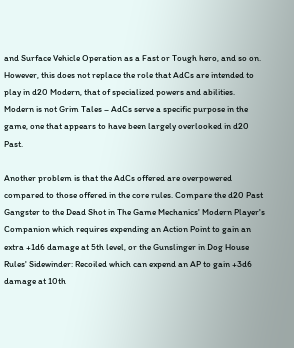and Surface Vehicle Operation as a Fast or Tough hero, and so on. However, this does not replace the role that AdCs are intended to play in d20 Modern, that of specialized powers and abilities. Modern is not Grim Tales – AdCs serve a specific purpose in the game, one that appears to have been largely overlooked in d20 Past.

Another problem is that the AdCs offered are overpowered compared to those offered in the core rules. Compare the d20 Past Gangster to the Dead Shot in The Game Mechanics' Modern Player's Companion which requires expending an Action Point to gain an extra +1d6 damage at 5th level, or the Gunslinger in Dog House Rules' Sidewinder: Recoiled which can expend an AP to gain +3d6 damage at 10th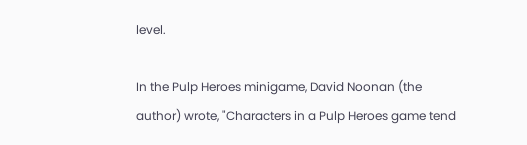level.

In the Pulp Heroes minigame, David Noonan (the author) wrote, "Characters in a Pulp Heroes game tend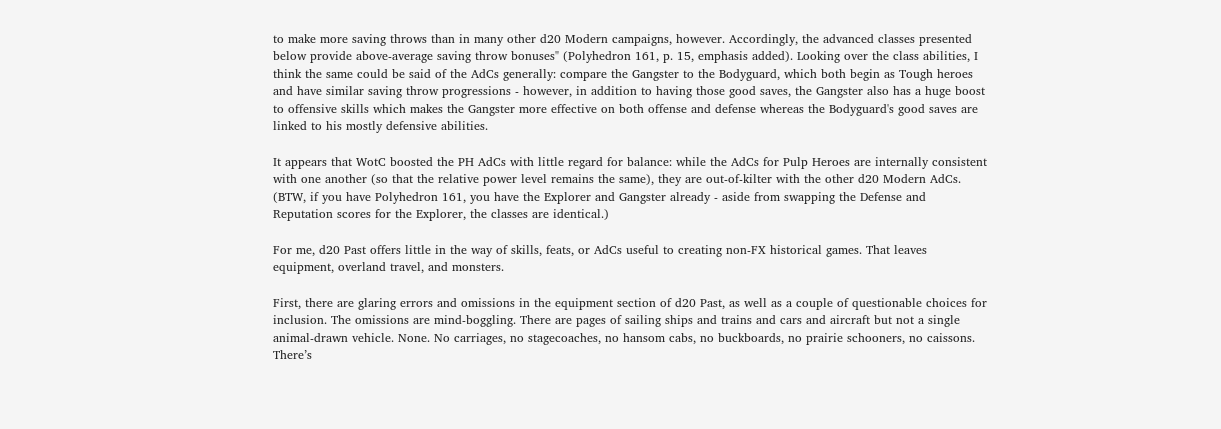to make more saving throws than in many other d20 Modern campaigns, however. Accordingly, the advanced classes presented below provide above-average saving throw bonuses" (Polyhedron 161, p. 15, emphasis added). Looking over the class abilities, I think the same could be said of the AdCs generally: compare the Gangster to the Bodyguard, which both begin as Tough heroes and have similar saving throw progressions - however, in addition to having those good saves, the Gangster also has a huge boost to offensive skills which makes the Gangster more effective on both offense and defense whereas the Bodyguard's good saves are linked to his mostly defensive abilities.

It appears that WotC boosted the PH AdCs with little regard for balance: while the AdCs for Pulp Heroes are internally consistent with one another (so that the relative power level remains the same), they are out-of-kilter with the other d20 Modern AdCs. (BTW, if you have Polyhedron 161, you have the Explorer and Gangster already - aside from swapping the Defense and Reputation scores for the Explorer, the classes are identical.)

For me, d20 Past offers little in the way of skills, feats, or AdCs useful to creating non-FX historical games. That leaves equipment, overland travel, and monsters.

First, there are glaring errors and omissions in the equipment section of d20 Past, as well as a couple of questionable choices for inclusion. The omissions are mind-boggling. There are pages of sailing ships and trains and cars and aircraft but not a single animal-drawn vehicle. None. No carriages, no stagecoaches, no hansom cabs, no buckboards, no prairie schooners, no caissons. There’s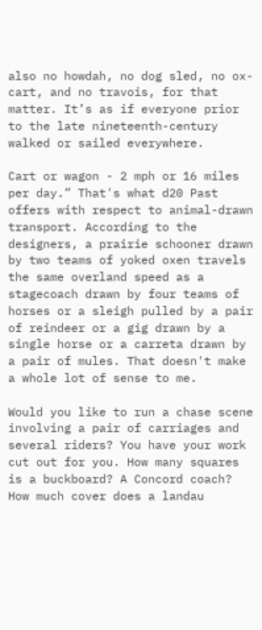also no howdah, no dog sled, no ox-cart, and no travois, for that matter. It’s as if everyone prior to the late nineteenth-century walked or sailed everywhere.

Cart or wagon - 2 mph or 16 miles per day.” That's what d20 Past offers with respect to animal-drawn transport. According to the designers, a prairie schooner drawn by two teams of yoked oxen travels the same overland speed as a stagecoach drawn by four teams of horses or a sleigh pulled by a pair of reindeer or a gig drawn by a single horse or a carreta drawn by a pair of mules. That doesn't make a whole lot of sense to me.

Would you like to run a chase scene involving a pair of carriages and several riders? You have your work cut out for you. How many squares is a buckboard? A Concord coach? How much cover does a landau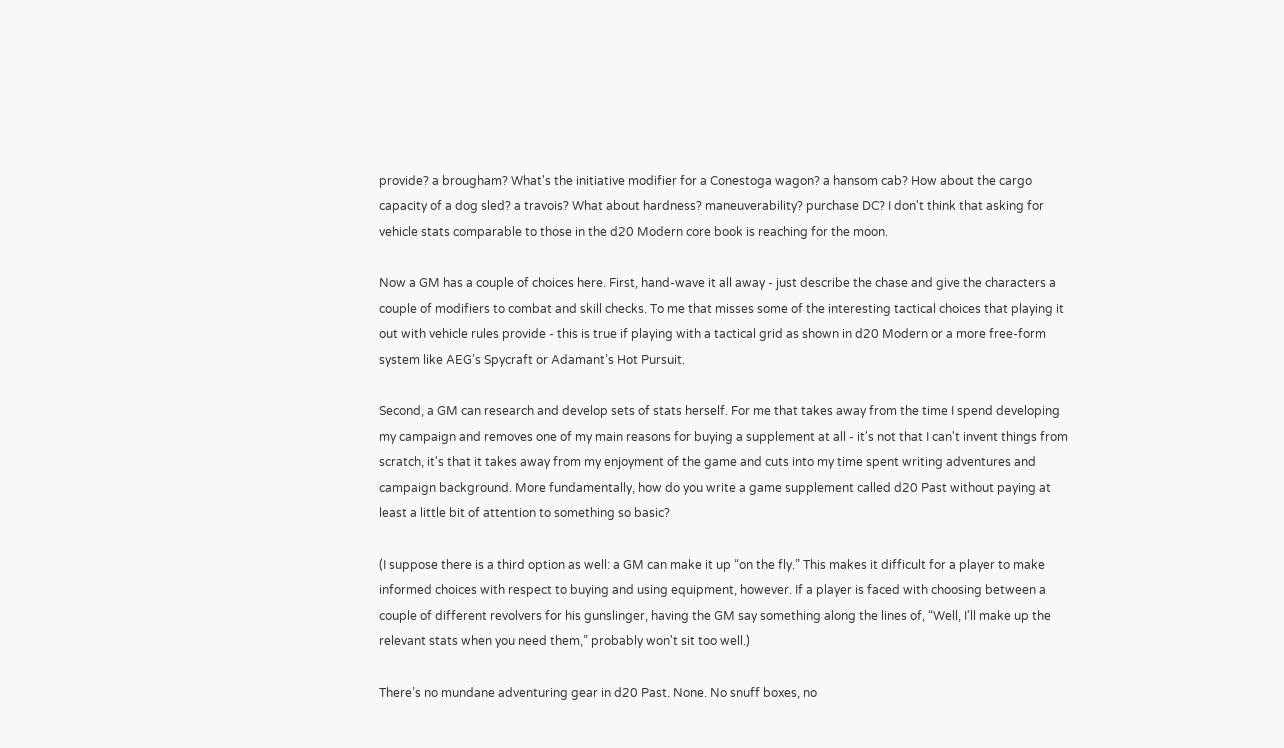provide? a brougham? What's the initiative modifier for a Conestoga wagon? a hansom cab? How about the cargo capacity of a dog sled? a travois? What about hardness? maneuverability? purchase DC? I don't think that asking for vehicle stats comparable to those in the d20 Modern core book is reaching for the moon.

Now a GM has a couple of choices here. First, hand-wave it all away - just describe the chase and give the characters a couple of modifiers to combat and skill checks. To me that misses some of the interesting tactical choices that playing it out with vehicle rules provide - this is true if playing with a tactical grid as shown in d20 Modern or a more free-form system like AEG’s Spycraft or Adamant’s Hot Pursuit.

Second, a GM can research and develop sets of stats herself. For me that takes away from the time I spend developing my campaign and removes one of my main reasons for buying a supplement at all - it's not that I can't invent things from scratch, it's that it takes away from my enjoyment of the game and cuts into my time spent writing adventures and campaign background. More fundamentally, how do you write a game supplement called d20 Past without paying at least a little bit of attention to something so basic?

(I suppose there is a third option as well: a GM can make it up “on the fly.” This makes it difficult for a player to make informed choices with respect to buying and using equipment, however. If a player is faced with choosing between a couple of different revolvers for his gunslinger, having the GM say something along the lines of, “Well, I'll make up the relevant stats when you need them,” probably won't sit too well.)

There’s no mundane adventuring gear in d20 Past. None. No snuff boxes, no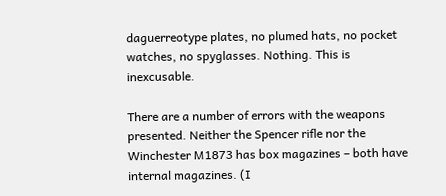daguerreotype plates, no plumed hats, no pocket watches, no spyglasses. Nothing. This is inexcusable.

There are a number of errors with the weapons presented. Neither the Spencer rifle nor the Winchester M1873 has box magazines – both have internal magazines. (I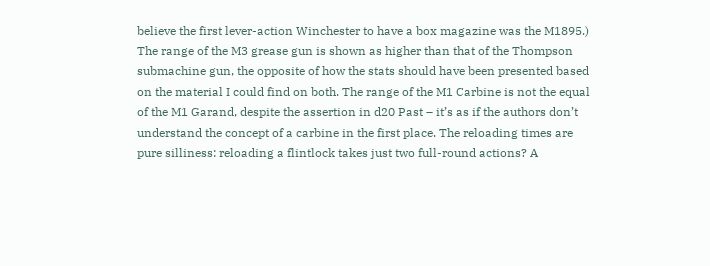believe the first lever-action Winchester to have a box magazine was the M1895.) The range of the M3 grease gun is shown as higher than that of the Thompson submachine gun, the opposite of how the stats should have been presented based on the material I could find on both. The range of the M1 Carbine is not the equal of the M1 Garand, despite the assertion in d20 Past – it’s as if the authors don’t understand the concept of a carbine in the first place. The reloading times are pure silliness: reloading a flintlock takes just two full-round actions? A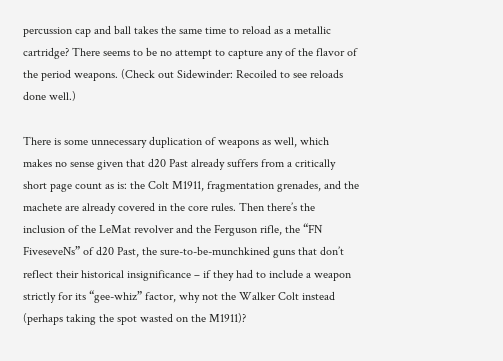percussion cap and ball takes the same time to reload as a metallic cartridge? There seems to be no attempt to capture any of the flavor of the period weapons. (Check out Sidewinder: Recoiled to see reloads done well.)

There is some unnecessary duplication of weapons as well, which makes no sense given that d20 Past already suffers from a critically short page count as is: the Colt M1911, fragmentation grenades, and the machete are already covered in the core rules. Then there’s the inclusion of the LeMat revolver and the Ferguson rifle, the “FN FiveseveNs” of d20 Past, the sure-to-be-munchkined guns that don’t reflect their historical insignificance – if they had to include a weapon strictly for its “gee-whiz” factor, why not the Walker Colt instead (perhaps taking the spot wasted on the M1911)?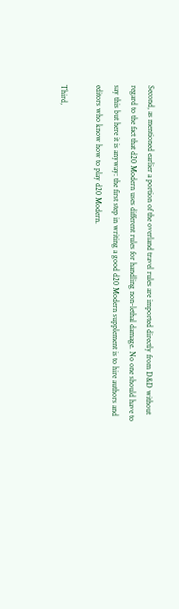Second, as mentioned earlier a portion of the overland travel rules are imported directly from D&D without regard to the fact that d20 Modern uses different rules for handling non-lethal damage. No one should have to say this but here it is anyway: the first step in writing a good d20 Modern supplement is to hire authors and editors who know how to play d20 Modern.

Third,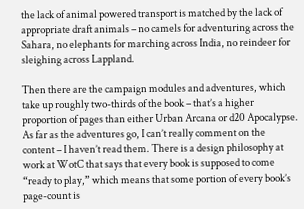the lack of animal powered transport is matched by the lack of appropriate draft animals – no camels for adventuring across the Sahara, no elephants for marching across India, no reindeer for sleighing across Lappland.

Then there are the campaign modules and adventures, which take up roughly two-thirds of the book – that’s a higher proportion of pages than either Urban Arcana or d20 Apocalypse. As far as the adventures go, I can’t really comment on the content – I haven’t read them. There is a design philosophy at work at WotC that says that every book is supposed to come “ready to play,” which means that some portion of every book’s page-count is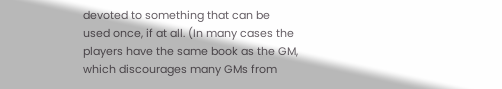devoted to something that can be used once, if at all. (In many cases the players have the same book as the GM, which discourages many GMs from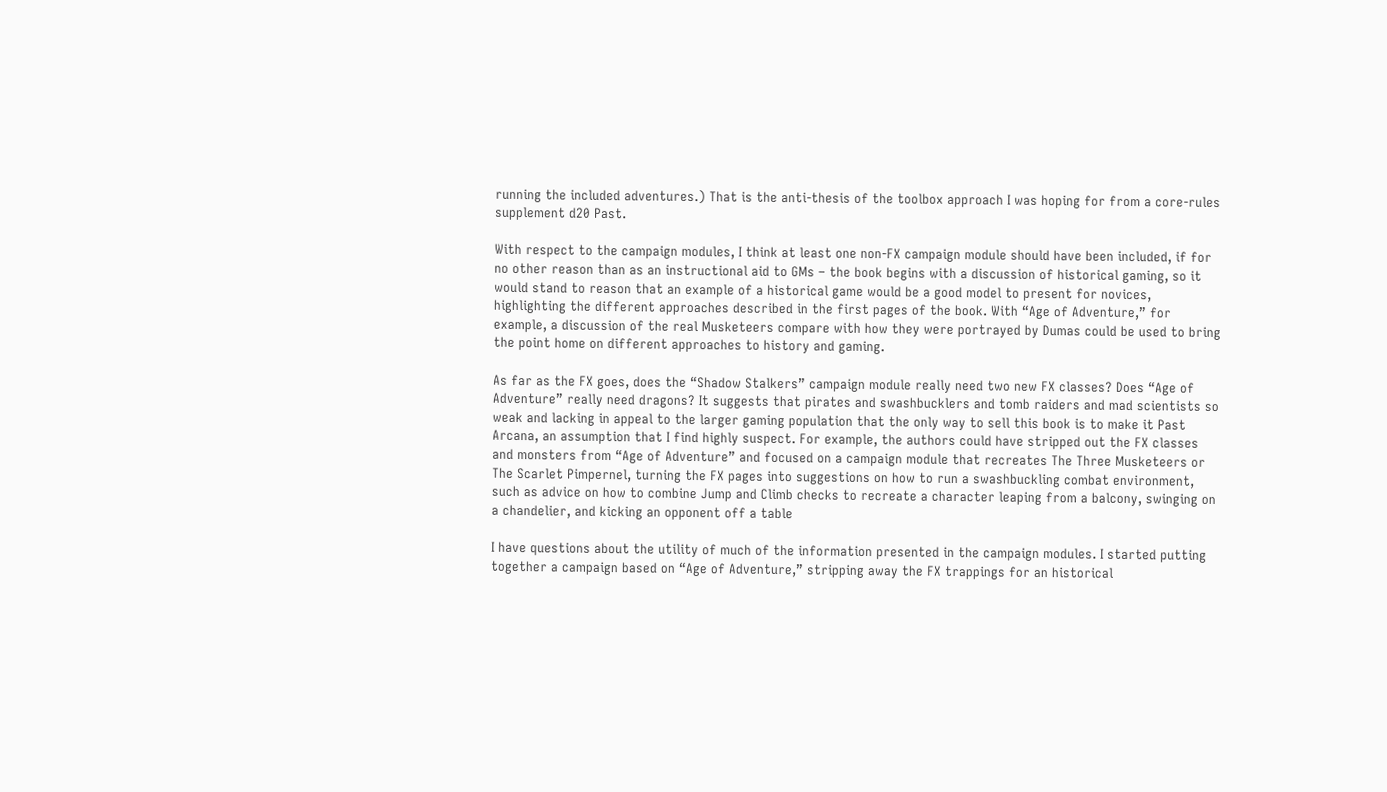running the included adventures.) That is the anti-thesis of the toolbox approach I was hoping for from a core-rules supplement d20 Past.

With respect to the campaign modules, I think at least one non-FX campaign module should have been included, if for no other reason than as an instructional aid to GMs – the book begins with a discussion of historical gaming, so it would stand to reason that an example of a historical game would be a good model to present for novices, highlighting the different approaches described in the first pages of the book. With “Age of Adventure,” for example, a discussion of the real Musketeers compare with how they were portrayed by Dumas could be used to bring the point home on different approaches to history and gaming.

As far as the FX goes, does the “Shadow Stalkers” campaign module really need two new FX classes? Does “Age of Adventure” really need dragons? It suggests that pirates and swashbucklers and tomb raiders and mad scientists so weak and lacking in appeal to the larger gaming population that the only way to sell this book is to make it Past Arcana, an assumption that I find highly suspect. For example, the authors could have stripped out the FX classes and monsters from “Age of Adventure” and focused on a campaign module that recreates The Three Musketeers or The Scarlet Pimpernel, turning the FX pages into suggestions on how to run a swashbuckling combat environment, such as advice on how to combine Jump and Climb checks to recreate a character leaping from a balcony, swinging on a chandelier, and kicking an opponent off a table

I have questions about the utility of much of the information presented in the campaign modules. I started putting together a campaign based on “Age of Adventure,” stripping away the FX trappings for an historical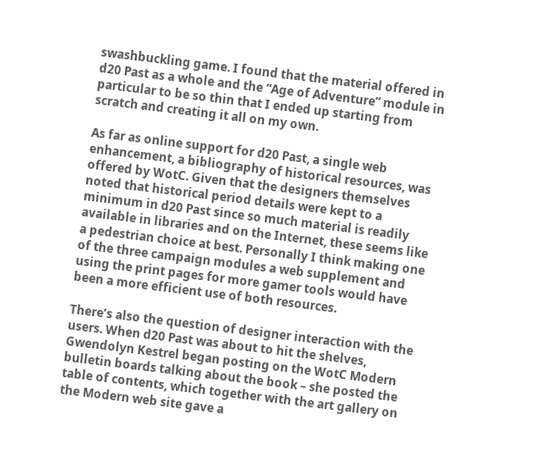swashbuckling game. I found that the material offered in d20 Past as a whole and the “Age of Adventure” module in particular to be so thin that I ended up starting from scratch and creating it all on my own.

As far as online support for d20 Past, a single web enhancement, a bibliography of historical resources, was offered by WotC. Given that the designers themselves noted that historical period details were kept to a minimum in d20 Past since so much material is readily available in libraries and on the Internet, these seems like a pedestrian choice at best. Personally I think making one of the three campaign modules a web supplement and using the print pages for more gamer tools would have been a more efficient use of both resources.

There’s also the question of designer interaction with the users. When d20 Past was about to hit the shelves, Gwendolyn Kestrel began posting on the WotC Modern bulletin boards talking about the book – she posted the table of contents, which together with the art gallery on the Modern web site gave a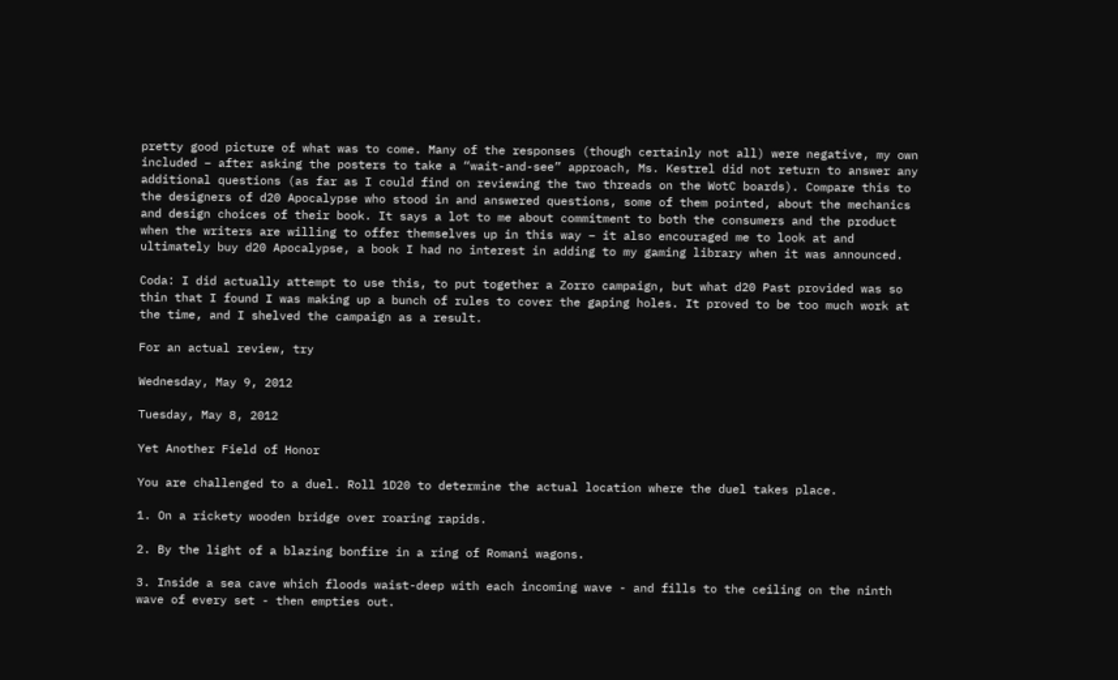pretty good picture of what was to come. Many of the responses (though certainly not all) were negative, my own included – after asking the posters to take a “wait-and-see” approach, Ms. Kestrel did not return to answer any additional questions (as far as I could find on reviewing the two threads on the WotC boards). Compare this to the designers of d20 Apocalypse who stood in and answered questions, some of them pointed, about the mechanics and design choices of their book. It says a lot to me about commitment to both the consumers and the product when the writers are willing to offer themselves up in this way – it also encouraged me to look at and ultimately buy d20 Apocalypse, a book I had no interest in adding to my gaming library when it was announced.

Coda: I did actually attempt to use this, to put together a Zorro campaign, but what d20 Past provided was so thin that I found I was making up a bunch of rules to cover the gaping holes. It proved to be too much work at the time, and I shelved the campaign as a result.

For an actual review, try

Wednesday, May 9, 2012

Tuesday, May 8, 2012

Yet Another Field of Honor

You are challenged to a duel. Roll 1D20 to determine the actual location where the duel takes place.

1. On a rickety wooden bridge over roaring rapids.

2. By the light of a blazing bonfire in a ring of Romani wagons.

3. Inside a sea cave which floods waist-deep with each incoming wave - and fills to the ceiling on the ninth wave of every set - then empties out.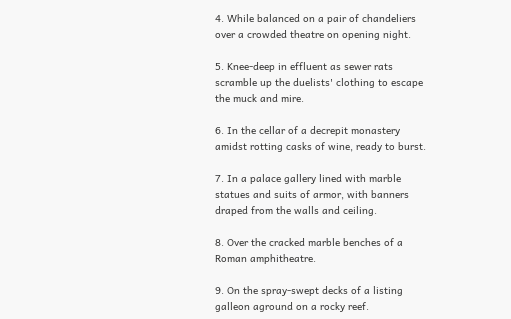4. While balanced on a pair of chandeliers over a crowded theatre on opening night.

5. Knee-deep in effluent as sewer rats scramble up the duelists' clothing to escape the muck and mire.

6. In the cellar of a decrepit monastery amidst rotting casks of wine, ready to burst.

7. In a palace gallery lined with marble statues and suits of armor, with banners draped from the walls and ceiling.

8. Over the cracked marble benches of a Roman amphitheatre.

9. On the spray-swept decks of a listing galleon aground on a rocky reef.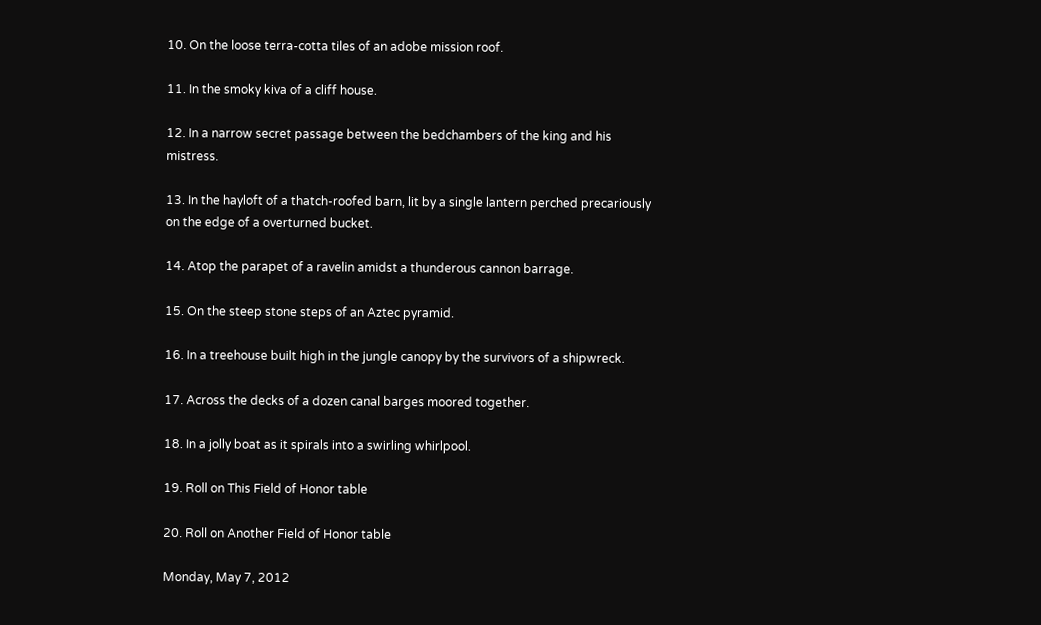10. On the loose terra-cotta tiles of an adobe mission roof.

11. In the smoky kiva of a cliff house.

12. In a narrow secret passage between the bedchambers of the king and his mistress.

13. In the hayloft of a thatch-roofed barn, lit by a single lantern perched precariously on the edge of a overturned bucket.

14. Atop the parapet of a ravelin amidst a thunderous cannon barrage.

15. On the steep stone steps of an Aztec pyramid.

16. In a treehouse built high in the jungle canopy by the survivors of a shipwreck.

17. Across the decks of a dozen canal barges moored together.

18. In a jolly boat as it spirals into a swirling whirlpool.

19. Roll on This Field of Honor table

20. Roll on Another Field of Honor table

Monday, May 7, 2012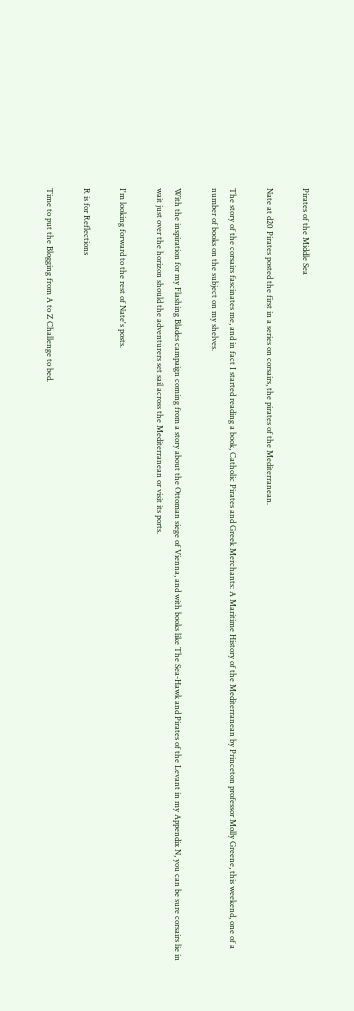Pirates of the Middle Sea

Nate at d20 Pirates posted the first in a series on corsairs, the pirates of the Mediterranean.

The story of the corsairs fascinates me, and in fact I started reading a book, Catholic Pirates and Greek Merchants: A Maritime History of the Mediterranean by Princeton professor Molly Greene, this weekend, one of a number of books on the subject on my shelves.

With the inspiration for my Flashing Blades campaign coming from a story about the Ottoman siege of Vienna, and with books like The Sea-Hawk and Pirates of the Levant in my Appendix N, you can be sure corsairs lie in wait just over the horizon should the adventurers set sail across the Mediterranean or visit its ports.

I'm looking forward to the rest of Nate's posts.

R is for Reflections

Time to put the Blogging from A to Z Challenge to bed.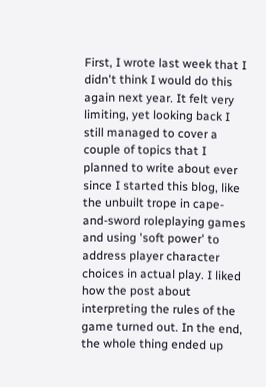First, I wrote last week that I didn't think I would do this again next year. It felt very limiting, yet looking back I still managed to cover a couple of topics that I planned to write about ever since I started this blog, like the unbuilt trope in cape-and-sword roleplaying games and using 'soft power' to address player character choices in actual play. I liked how the post about interpreting the rules of the game turned out. In the end, the whole thing ended up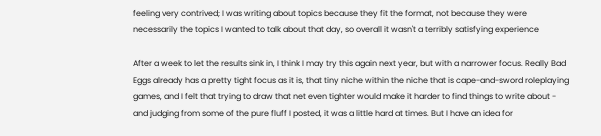feeling very contrived; I was writing about topics because they fit the format, not because they were necessarily the topics I wanted to talk about that day, so overall it wasn't a terribly satisfying experience

After a week to let the results sink in, I think I may try this again next year, but with a narrower focus. Really Bad Eggs already has a pretty tight focus as it is, that tiny niche within the niche that is cape-and-sword roleplaying games, and I felt that trying to draw that net even tighter would make it harder to find things to write about - and judging from some of the pure fluff I posted, it was a little hard at times. But I have an idea for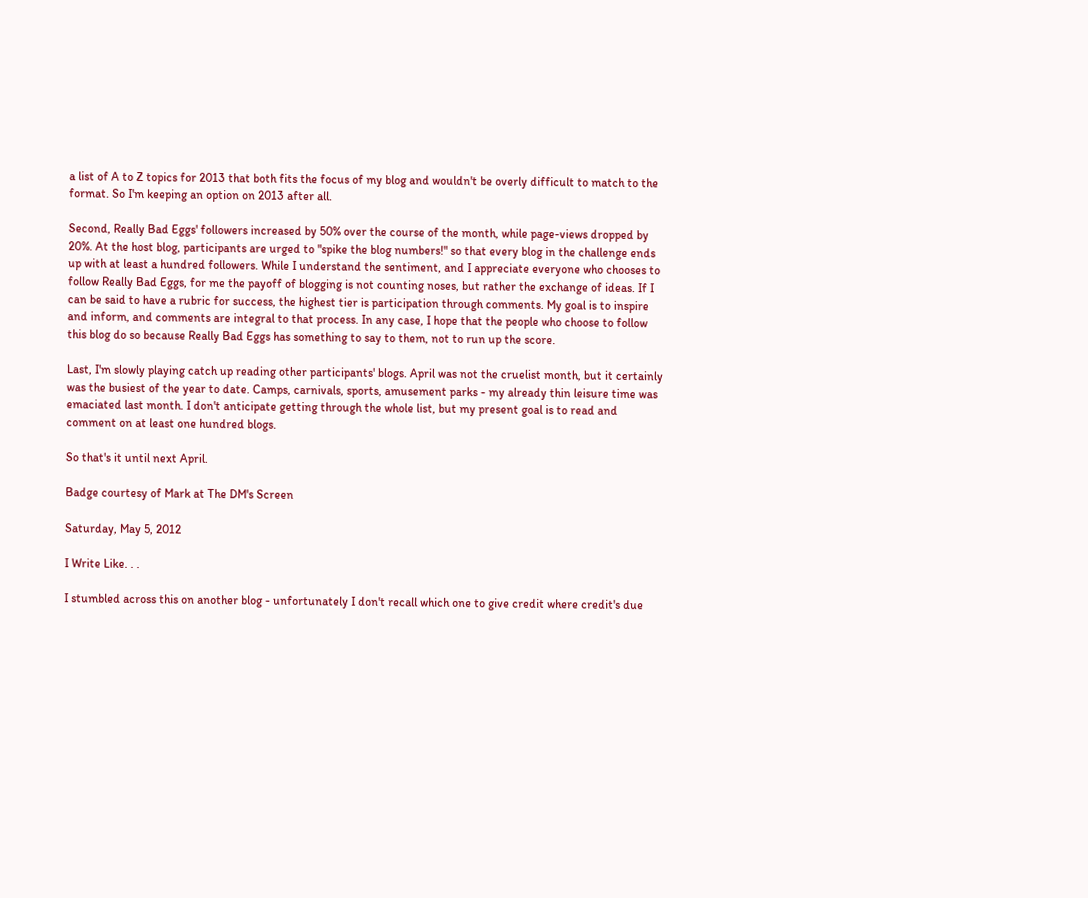a list of A to Z topics for 2013 that both fits the focus of my blog and wouldn't be overly difficult to match to the format. So I'm keeping an option on 2013 after all.

Second, Really Bad Eggs' followers increased by 50% over the course of the month, while page-views dropped by 20%. At the host blog, participants are urged to "spike the blog numbers!" so that every blog in the challenge ends up with at least a hundred followers. While I understand the sentiment, and I appreciate everyone who chooses to follow Really Bad Eggs, for me the payoff of blogging is not counting noses, but rather the exchange of ideas. If I can be said to have a rubric for success, the highest tier is participation through comments. My goal is to inspire and inform, and comments are integral to that process. In any case, I hope that the people who choose to follow this blog do so because Really Bad Eggs has something to say to them, not to run up the score.

Last, I'm slowly playing catch up reading other participants' blogs. April was not the cruelist month, but it certainly was the busiest of the year to date. Camps, carnivals, sports, amusement parks - my already thin leisure time was emaciated last month. I don't anticipate getting through the whole list, but my present goal is to read and comment on at least one hundred blogs.

So that's it until next April.

Badge courtesy of Mark at The DM's Screen

Saturday, May 5, 2012

I Write Like. . .

I stumbled across this on another blog - unfortunately I don't recall which one to give credit where credit's due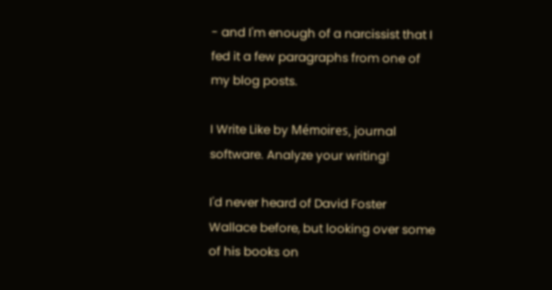- and I'm enough of a narcissist that I fed it a few paragraphs from one of my blog posts.

I Write Like by Mémoires, journal software. Analyze your writing!

I'd never heard of David Foster Wallace before, but looking over some of his books on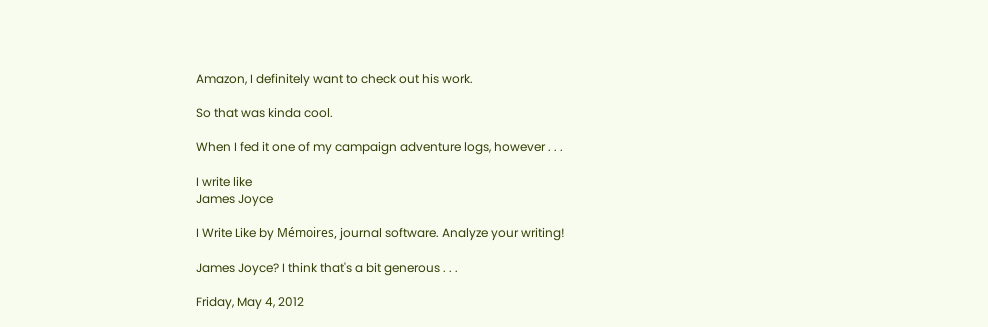Amazon, I definitely want to check out his work.

So that was kinda cool.

When I fed it one of my campaign adventure logs, however . . .

I write like
James Joyce

I Write Like by Mémoires, journal software. Analyze your writing!

James Joyce? I think that's a bit generous . . .

Friday, May 4, 2012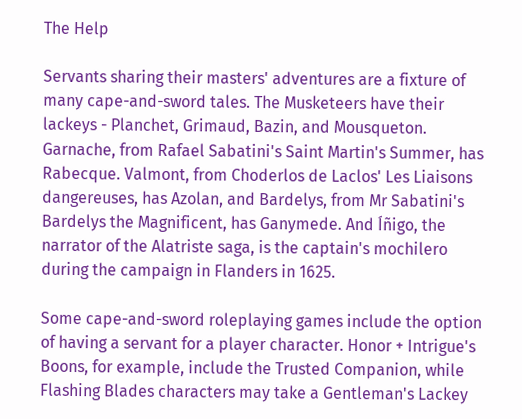The Help

Servants sharing their masters' adventures are a fixture of many cape-and-sword tales. The Musketeers have their lackeys - Planchet, Grimaud, Bazin, and Mousqueton. Garnache, from Rafael Sabatini's Saint Martin's Summer, has Rabecque. Valmont, from Choderlos de Laclos' Les Liaisons dangereuses, has Azolan, and Bardelys, from Mr Sabatini's Bardelys the Magnificent, has Ganymede. And Íñigo, the narrator of the Alatriste saga, is the captain's mochilero during the campaign in Flanders in 1625.

Some cape-and-sword roleplaying games include the option of having a servant for a player character. Honor + Intrigue's Boons, for example, include the Trusted Companion, while Flashing Blades characters may take a Gentleman's Lackey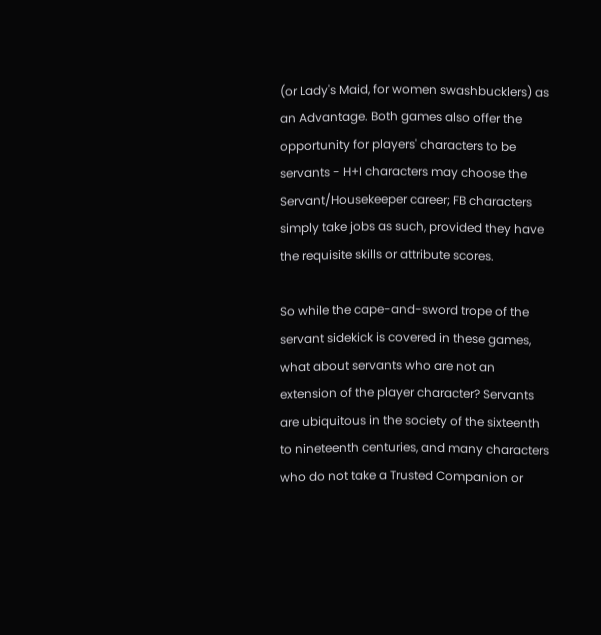(or Lady's Maid, for women swashbucklers) as an Advantage. Both games also offer the opportunity for players' characters to be servants - H+I characters may choose the Servant/Housekeeper career; FB characters simply take jobs as such, provided they have the requisite skills or attribute scores.

So while the cape-and-sword trope of the servant sidekick is covered in these games, what about servants who are not an extension of the player character? Servants are ubiquitous in the society of the sixteenth to nineteenth centuries, and many characters who do not take a Trusted Companion or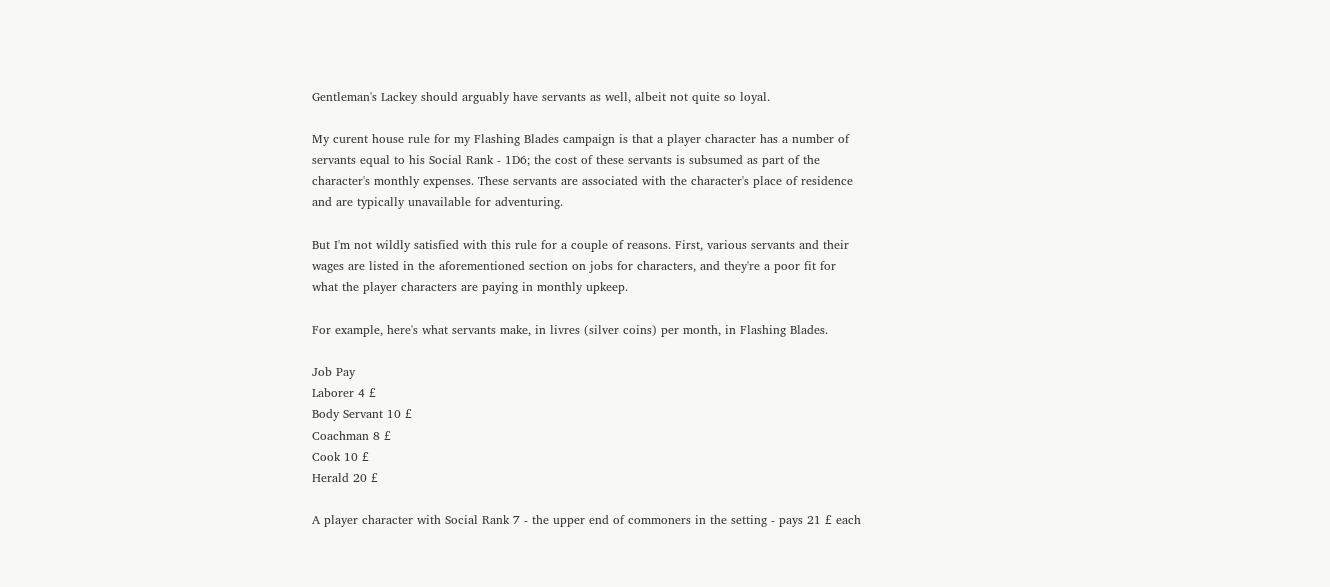Gentleman's Lackey should arguably have servants as well, albeit not quite so loyal.

My curent house rule for my Flashing Blades campaign is that a player character has a number of servants equal to his Social Rank - 1D6; the cost of these servants is subsumed as part of the character's monthly expenses. These servants are associated with the character's place of residence and are typically unavailable for adventuring.

But I'm not wildly satisfied with this rule for a couple of reasons. First, various servants and their wages are listed in the aforementioned section on jobs for characters, and they're a poor fit for what the player characters are paying in monthly upkeep.

For example, here's what servants make, in livres (silver coins) per month, in Flashing Blades.

Job Pay
Laborer 4 £
Body Servant 10 £
Coachman 8 £
Cook 10 £
Herald 20 £

A player character with Social Rank 7 - the upper end of commoners in the setting - pays 21 £ each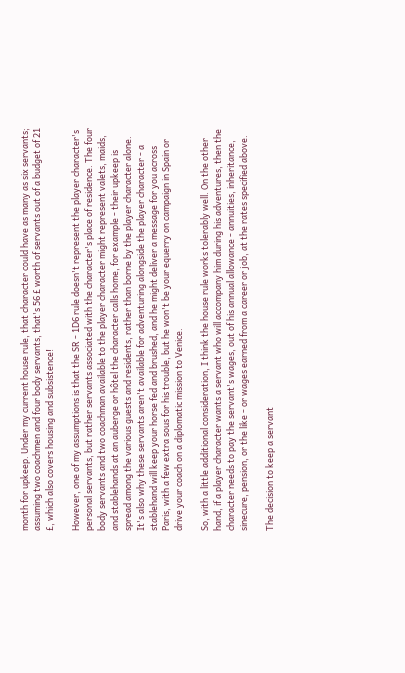month for upkeep. Under my current house rule, that character could have as many as six servants; assuming two coachmen and four body servants, that's 56 £ worth of servants out of a budget of 21 £, which also covers housing and subsistence!

However, one of my assumptions is that the SR - 1D6 rule doesn't represent the player character's personal servants, but rather servants associated with the character's place of residence. The four body servants and two coachman available to the player character might represent valets, maids, and stablehands at an auberge or hôtel the character calls home, for example - their upkeep is spread among the various guests and residents, rather than borne by the player character alone. It's also why these servants aren't available for adventuring alongside the player character - a stablehand will keep your horse fed and brushed, and he might deliver a message for you across Paris, with a few extra sous for his trouble, but he won't be your equerry on campaign in Spain or drive your coach on a diplomatic mission to Venice.

So, with a little additional consideration, I think the house rule works tolerably well. On the other hand, if a player character wants a servant who will accompany him during his adventures, then the character needs to pay the servant's wages, out of his annual allowance - annuities, inheritance, sinecure, pension, or the like - or wages earned from a career or job, at the rates specified above.

The decision to keep a servant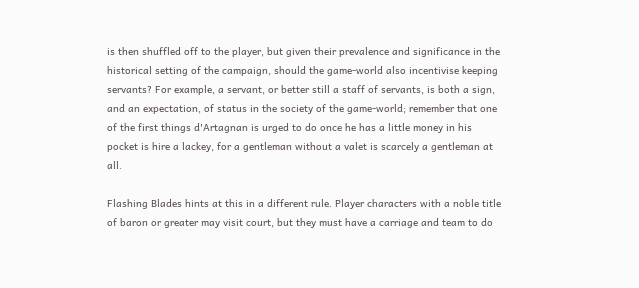is then shuffled off to the player, but given their prevalence and significance in the historical setting of the campaign, should the game-world also incentivise keeping servants? For example, a servant, or better still a staff of servants, is both a sign, and an expectation, of status in the society of the game-world; remember that one of the first things d'Artagnan is urged to do once he has a little money in his pocket is hire a lackey, for a gentleman without a valet is scarcely a gentleman at all.

Flashing Blades hints at this in a different rule. Player characters with a noble title of baron or greater may visit court, but they must have a carriage and team to do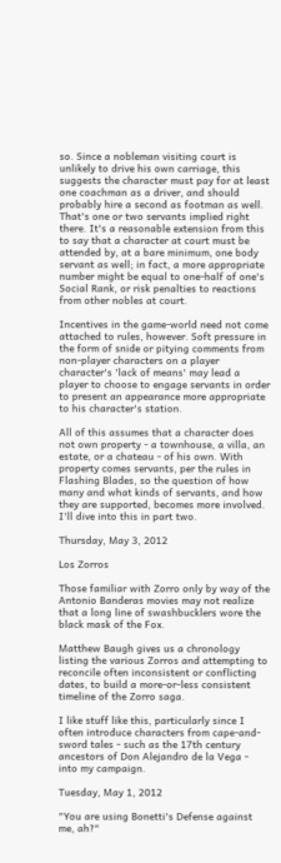so. Since a nobleman visiting court is unlikely to drive his own carriage, this suggests the character must pay for at least one coachman as a driver, and should probably hire a second as footman as well. That's one or two servants implied right there. It's a reasonable extension from this to say that a character at court must be attended by, at a bare minimum, one body servant as well; in fact, a more appropriate number might be equal to one-half of one's Social Rank, or risk penalties to reactions from other nobles at court.

Incentives in the game-world need not come attached to rules, however. Soft pressure in the form of snide or pitying comments from non-player characters on a player character's 'lack of means' may lead a player to choose to engage servants in order to present an appearance more appropriate to his character's station.

All of this assumes that a character does not own property - a townhouse, a villa, an estate, or a chateau - of his own. With property comes servants, per the rules in Flashing Blades, so the question of how many and what kinds of servants, and how they are supported, becomes more involved. I'll dive into this in part two.

Thursday, May 3, 2012

Los Zorros

Those familiar with Zorro only by way of the Antonio Banderas movies may not realize that a long line of swashbucklers wore the black mask of the Fox.

Matthew Baugh gives us a chronology listing the various Zorros and attempting to reconcile often inconsistent or conflicting dates, to build a more-or-less consistent timeline of the Zorro saga.

I like stuff like this, particularly since I often introduce characters from cape-and-sword tales - such as the 17th century ancestors of Don Alejandro de la Vega - into my campaign.

Tuesday, May 1, 2012

"You are using Bonetti's Defense against me, ah?"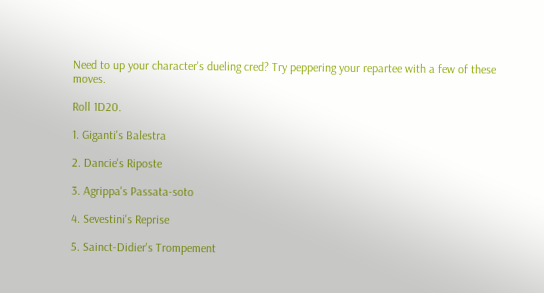Need to up your character's dueling cred? Try peppering your repartee with a few of these moves.

Roll 1D20.

1. Giganti's Balestra

2. Dancie's Riposte

3. Agrippa's Passata-soto

4. Sevestini's Reprise

5. Sainct-Didier's Trompement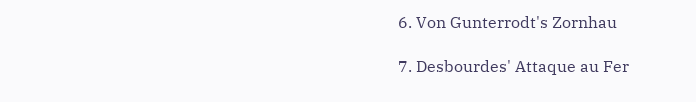6. Von Gunterrodt's Zornhau

7. Desbourdes' Attaque au Fer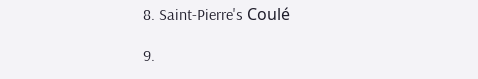8. Saint-Pierre's Coulé

9.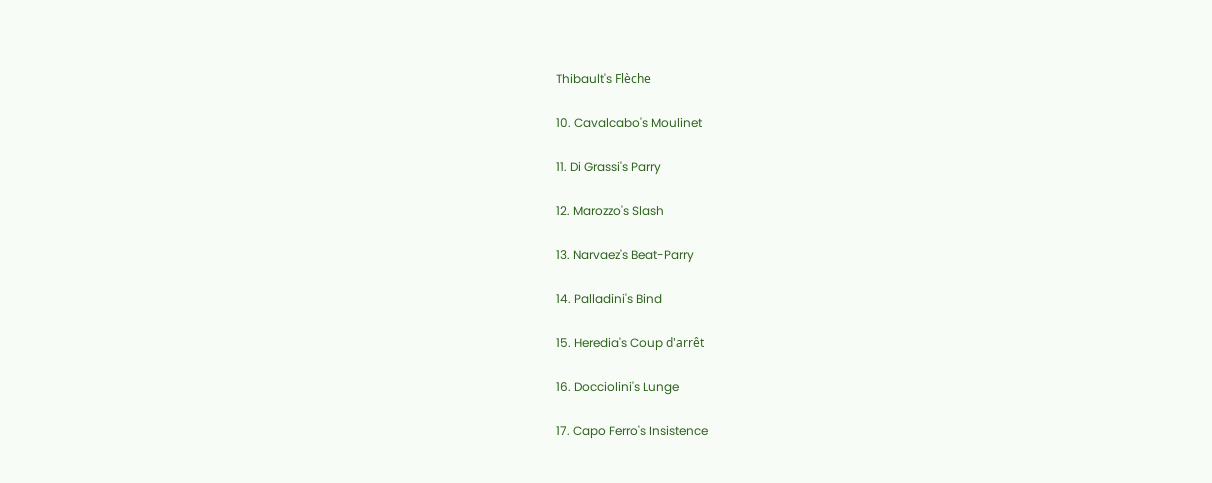Thibault's Flèche

10. Cavalcabo's Moulinet

11. Di Grassi's Parry

12. Marozzo's Slash

13. Narvaez's Beat-Parry

14. Palladini's Bind

15. Heredia's Coup d'arrêt

16. Docciolini's Lunge

17. Capo Ferro's Insistence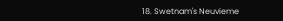18. Swetnam's Neuvieme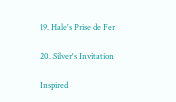19. Hale's Prise de Fer

20. Silver's Invitation

Inspired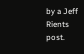by a Jeff Rients post.